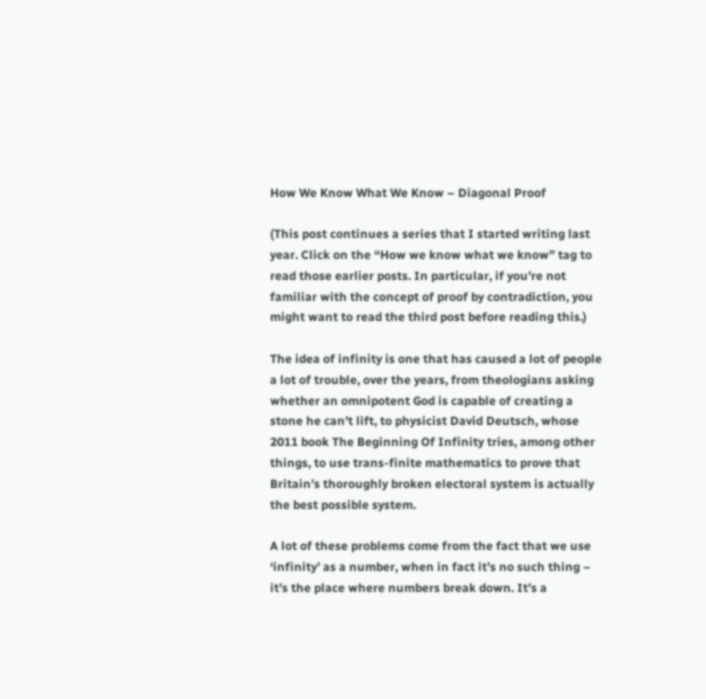How We Know What We Know – Diagonal Proof

(This post continues a series that I started writing last year. Click on the “How we know what we know” tag to read those earlier posts. In particular, if you’re not familiar with the concept of proof by contradiction, you might want to read the third post before reading this.)

The idea of infinity is one that has caused a lot of people a lot of trouble, over the years, from theologians asking whether an omnipotent God is capable of creating a stone he can’t lift, to physicist David Deutsch, whose 2011 book The Beginning Of Infinity tries, among other things, to use trans-finite mathematics to prove that Britain’s thoroughly broken electoral system is actually the best possible system.

A lot of these problems come from the fact that we use ‘infinity’ as a number, when in fact it’s no such thing – it’s the place where numbers break down. It’s a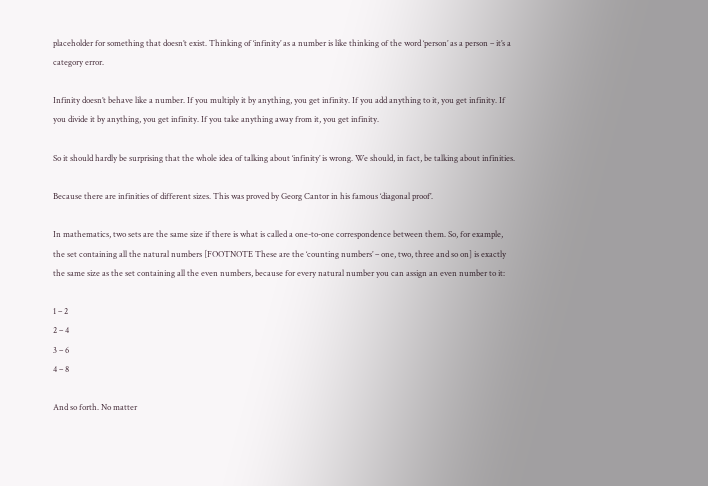placeholder for something that doesn’t exist. Thinking of ‘infinity’ as a number is like thinking of the word ‘person’ as a person – it’s a category error.

Infinity doesn’t behave like a number. If you multiply it by anything, you get infinity. If you add anything to it, you get infinity. If you divide it by anything, you get infinity. If you take anything away from it, you get infinity.

So it should hardly be surprising that the whole idea of talking about ‘infinity’ is wrong. We should, in fact, be talking about infinities.

Because there are infinities of different sizes. This was proved by Georg Cantor in his famous ‘diagonal proof’.

In mathematics, two sets are the same size if there is what is called a one-to-one correspondence between them. So, for example, the set containing all the natural numbers [FOOTNOTE These are the ‘counting numbers’ – one, two, three and so on] is exactly the same size as the set containing all the even numbers, because for every natural number you can assign an even number to it:

1 – 2
2 – 4
3 – 6
4 – 8

And so forth. No matter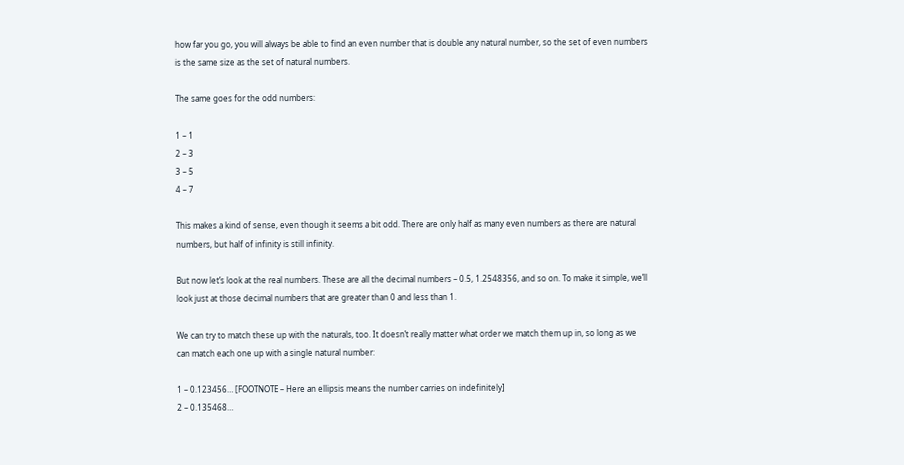how far you go, you will always be able to find an even number that is double any natural number, so the set of even numbers is the same size as the set of natural numbers.

The same goes for the odd numbers:

1 – 1
2 – 3
3 – 5
4 – 7

This makes a kind of sense, even though it seems a bit odd. There are only half as many even numbers as there are natural numbers, but half of infinity is still infinity.

But now let’s look at the real numbers. These are all the decimal numbers – 0.5, 1.2548356, and so on. To make it simple, we’ll look just at those decimal numbers that are greater than 0 and less than 1.

We can try to match these up with the naturals, too. It doesn’t really matter what order we match them up in, so long as we can match each one up with a single natural number:

1 – 0.123456… [FOOTNOTE – Here an ellipsis means the number carries on indefinitely]
2 – 0.135468…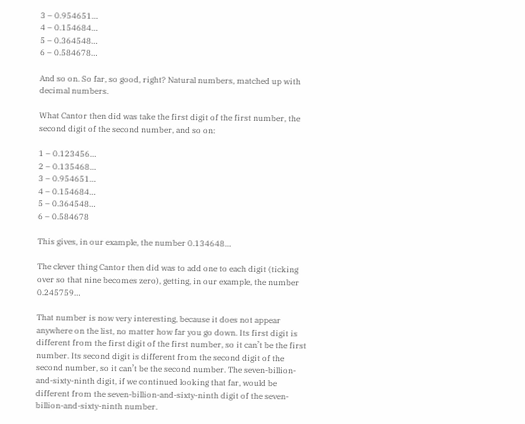3 – 0.954651…
4 – 0.154684…
5 – 0.364548…
6 – 0.584678…

And so on. So far, so good, right? Natural numbers, matched up with decimal numbers.

What Cantor then did was take the first digit of the first number, the second digit of the second number, and so on:

1 – 0.123456…
2 – 0.135468…
3 – 0.954651…
4 – 0.154684…
5 – 0.364548…
6 – 0.584678

This gives, in our example, the number 0.134648…

The clever thing Cantor then did was to add one to each digit (ticking over so that nine becomes zero), getting, in our example, the number 0.245759…

That number is now very interesting, because it does not appear anywhere on the list, no matter how far you go down. Its first digit is different from the first digit of the first number, so it can’t be the first number. Its second digit is different from the second digit of the second number, so it can’t be the second number. The seven-billion-and-sixty-ninth digit, if we continued looking that far, would be different from the seven-billion-and-sixty-ninth digit of the seven-billion-and-sixty-ninth number.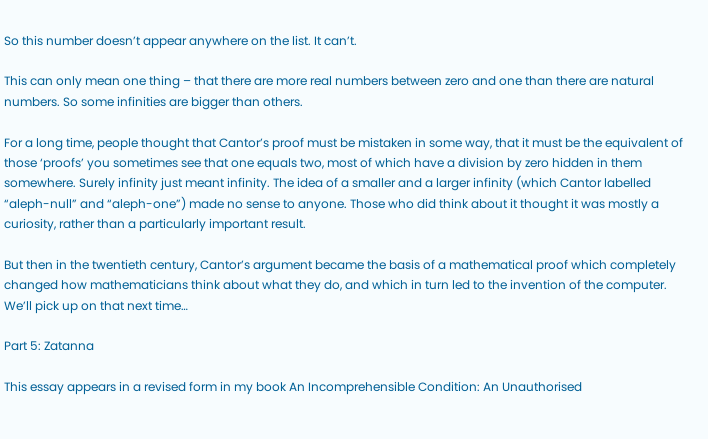So this number doesn’t appear anywhere on the list. It can’t.

This can only mean one thing – that there are more real numbers between zero and one than there are natural numbers. So some infinities are bigger than others.

For a long time, people thought that Cantor’s proof must be mistaken in some way, that it must be the equivalent of those ‘proofs’ you sometimes see that one equals two, most of which have a division by zero hidden in them somewhere. Surely infinity just meant infinity. The idea of a smaller and a larger infinity (which Cantor labelled “aleph-null” and “aleph-one”) made no sense to anyone. Those who did think about it thought it was mostly a curiosity, rather than a particularly important result.

But then in the twentieth century, Cantor’s argument became the basis of a mathematical proof which completely changed how mathematicians think about what they do, and which in turn led to the invention of the computer. We’ll pick up on that next time…

Part 5: Zatanna

This essay appears in a revised form in my book An Incomprehensible Condition: An Unauthorised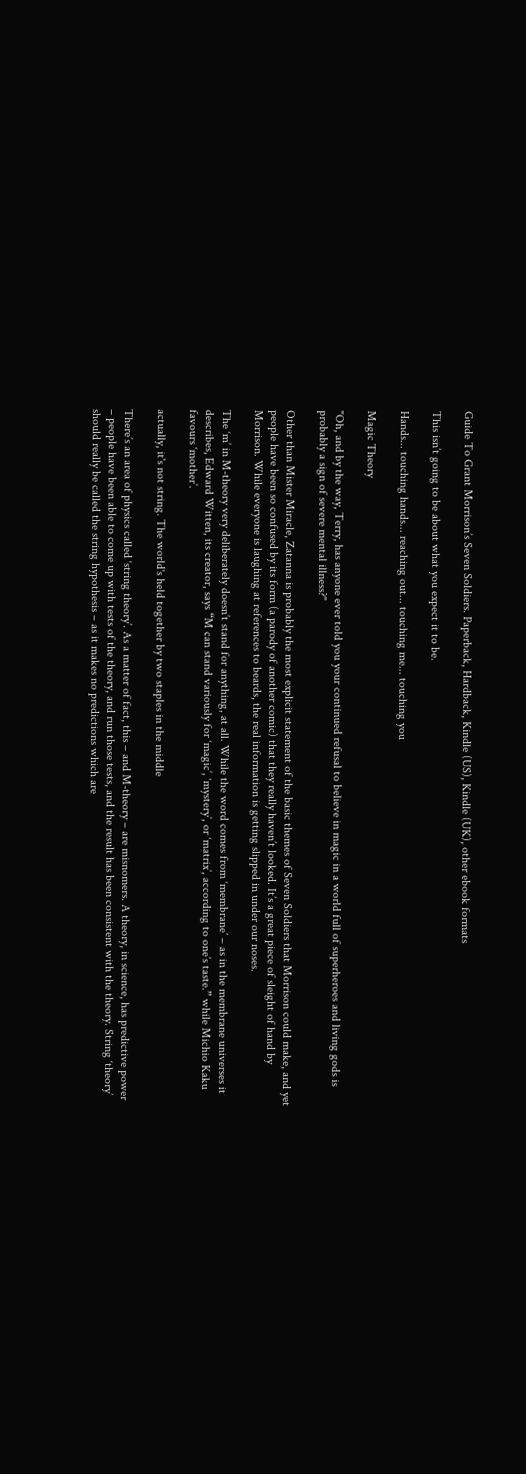Guide To Grant Morrison’s Seven Soldiers. Paperback, Hardback, Kindle (US), Kindle (UK), other ebook formats

This isn’t going to be about what you expect it to be.

Hands... touching hands... reaching out... touching me... touching you

Magic Theory

"Oh, and by the way, Terry, has anyone ever told you your continued refusal to believe in magic in a world full of superheroes and living gods is probably a sign of severe mental illness?"

Other than Mister Miracle, Zatanna is probably the most explicit statement of the basic themes of Seven Soldiers that Morrison could make, and yet people have been so confused by its form (a parody of another comic) that they really haven’t looked. It’s a great piece of sleight of hand by Morrison. While everyone is laughing at references to beards, the real information is getting slipped in under our noses.

The ‘m’ in M-theory very deliberately doesn’t stand for anything, at all. While the word comes from ‘membrane’ – as in the membrane universes it describes, Edward Witten, its creator, says “M can stand variously for ‘magic’, ‘mystery’, or ‘matrix’, according to one’s taste.” while Michio Kaku favours ‘mother’.

actually, it's not string. The world's held together by two staples in the middle

There’s an area of physics called ‘string theory’. As a matter of fact, this – and M-theory – are misnomers. A theory, in science, has predictive power – people have been able to come up with tests of the theory, and run those tests, and the result has been consistent with the theory. String ‘theory’ should really be called the string hypothesis – as it makes no predictions which are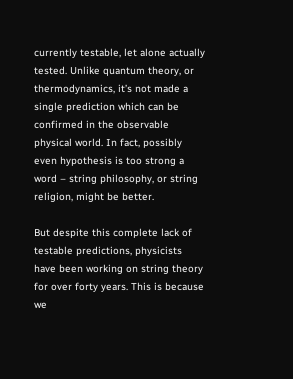currently testable, let alone actually tested. Unlike quantum theory, or thermodynamics, it’s not made a single prediction which can be confirmed in the observable physical world. In fact, possibly even hypothesis is too strong a word – string philosophy, or string religion, might be better.

But despite this complete lack of testable predictions, physicists have been working on string theory for over forty years. This is because we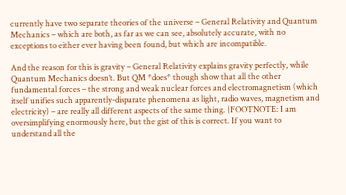currently have two separate theories of the universe – General Relativity and Quantum Mechanics – which are both, as far as we can see, absolutely accurate, with no exceptions to either ever having been found, but which are incompatible.

And the reason for this is gravity – General Relativity explains gravity perfectly, while Quantum Mechanics doesn’t. But QM *does* though show that all the other fundamental forces – the strong and weak nuclear forces and electromagnetism (which itself unifies such apparently-disparate phenomena as light, radio waves, magnetism and electricity) – are really all different aspects of the same thing. {FOOTNOTE: I am oversimplifying enormously here, but the gist of this is correct. If you want to understand all the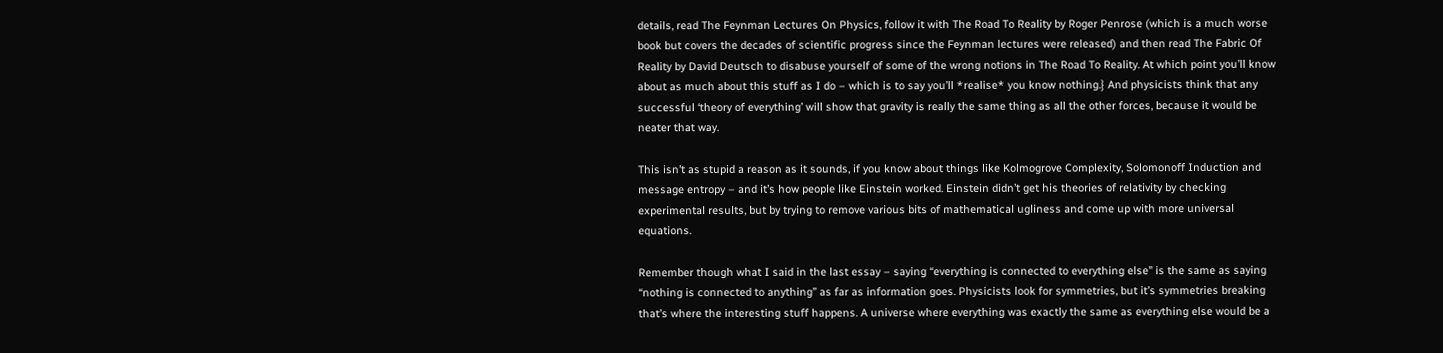details, read The Feynman Lectures On Physics, follow it with The Road To Reality by Roger Penrose (which is a much worse book but covers the decades of scientific progress since the Feynman lectures were released) and then read The Fabric Of Reality by David Deutsch to disabuse yourself of some of the wrong notions in The Road To Reality. At which point you’ll know about as much about this stuff as I do – which is to say you’ll *realise* you know nothing.} And physicists think that any successful ‘theory of everything’ will show that gravity is really the same thing as all the other forces, because it would be neater that way.

This isn’t as stupid a reason as it sounds, if you know about things like Kolmogrove Complexity, Solomonoff Induction and message entropy – and it’s how people like Einstein worked. Einstein didn’t get his theories of relativity by checking experimental results, but by trying to remove various bits of mathematical ugliness and come up with more universal equations.

Remember though what I said in the last essay – saying “everything is connected to everything else” is the same as saying “nothing is connected to anything” as far as information goes. Physicists look for symmetries, but it’s symmetries breaking that’s where the interesting stuff happens. A universe where everything was exactly the same as everything else would be a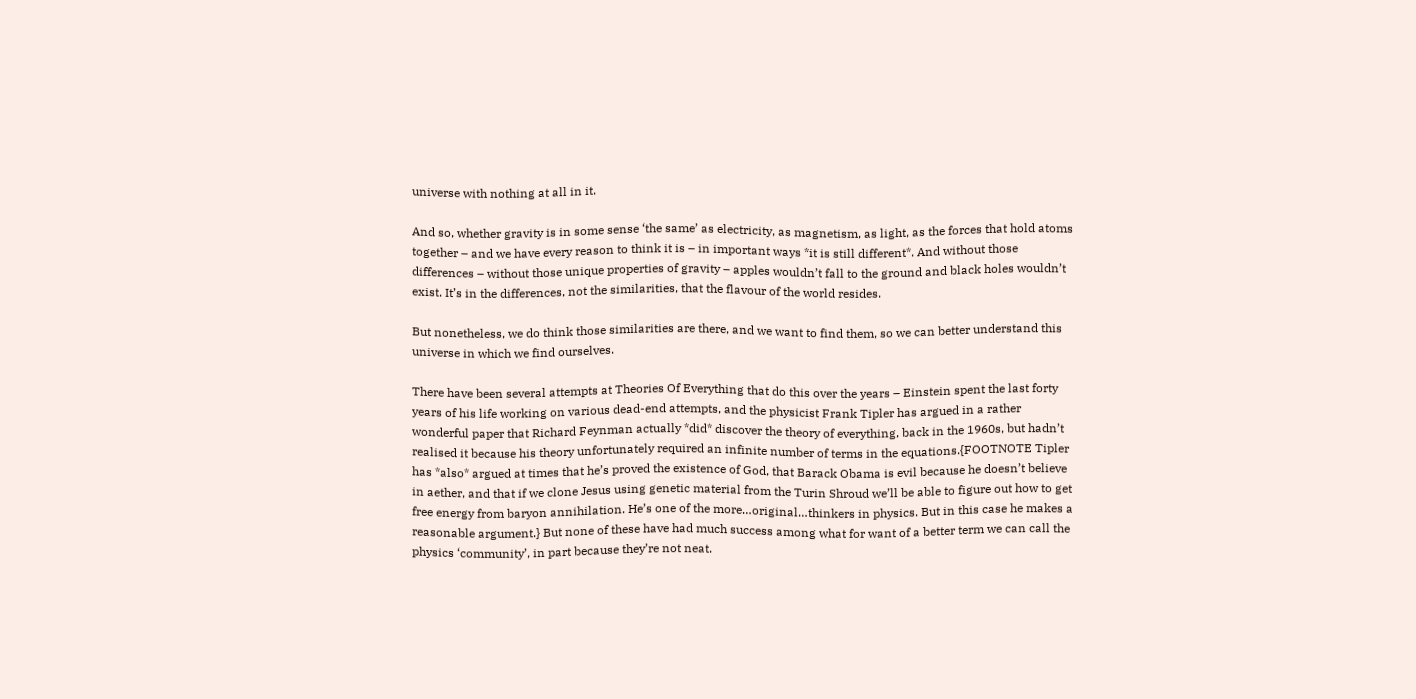universe with nothing at all in it.

And so, whether gravity is in some sense ‘the same’ as electricity, as magnetism, as light, as the forces that hold atoms together – and we have every reason to think it is – in important ways *it is still different*. And without those differences – without those unique properties of gravity – apples wouldn’t fall to the ground and black holes wouldn’t exist. It’s in the differences, not the similarities, that the flavour of the world resides.

But nonetheless, we do think those similarities are there, and we want to find them, so we can better understand this universe in which we find ourselves.

There have been several attempts at Theories Of Everything that do this over the years – Einstein spent the last forty years of his life working on various dead-end attempts, and the physicist Frank Tipler has argued in a rather wonderful paper that Richard Feynman actually *did* discover the theory of everything, back in the 1960s, but hadn’t realised it because his theory unfortunately required an infinite number of terms in the equations.{FOOTNOTE Tipler has *also* argued at times that he’s proved the existence of God, that Barack Obama is evil because he doesn’t believe in aether, and that if we clone Jesus using genetic material from the Turin Shroud we’ll be able to figure out how to get free energy from baryon annihilation. He’s one of the more…original…thinkers in physics. But in this case he makes a reasonable argument.} But none of these have had much success among what for want of a better term we can call the physics ‘community’, in part because they’re not neat.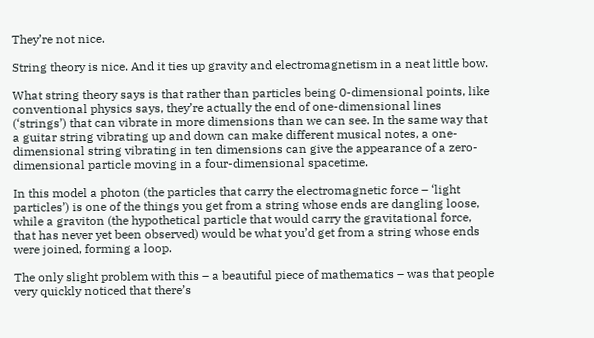They’re not nice.

String theory is nice. And it ties up gravity and electromagnetism in a neat little bow.

What string theory says is that rather than particles being 0-dimensional points, like conventional physics says, they’re actually the end of one-dimensional lines (‘strings’) that can vibrate in more dimensions than we can see. In the same way that a guitar string vibrating up and down can make different musical notes, a one-dimensional string vibrating in ten dimensions can give the appearance of a zero-dimensional particle moving in a four-dimensional spacetime.

In this model a photon (the particles that carry the electromagnetic force – ‘light particles’) is one of the things you get from a string whose ends are dangling loose, while a graviton (the hypothetical particle that would carry the gravitational force, that has never yet been observed) would be what you’d get from a string whose ends were joined, forming a loop.

The only slight problem with this – a beautiful piece of mathematics – was that people very quickly noticed that there’s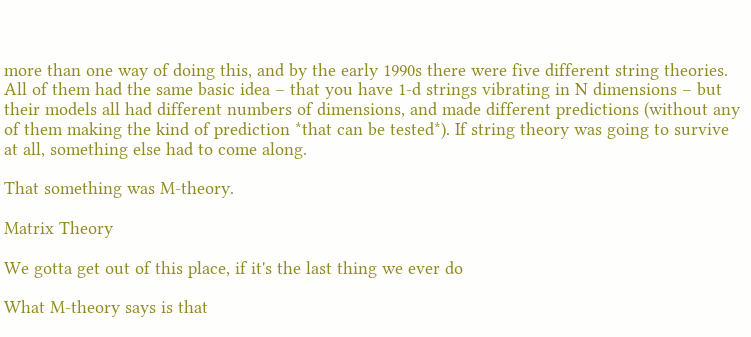more than one way of doing this, and by the early 1990s there were five different string theories. All of them had the same basic idea – that you have 1-d strings vibrating in N dimensions – but their models all had different numbers of dimensions, and made different predictions (without any of them making the kind of prediction *that can be tested*). If string theory was going to survive at all, something else had to come along.

That something was M-theory.

Matrix Theory

We gotta get out of this place, if it's the last thing we ever do

What M-theory says is that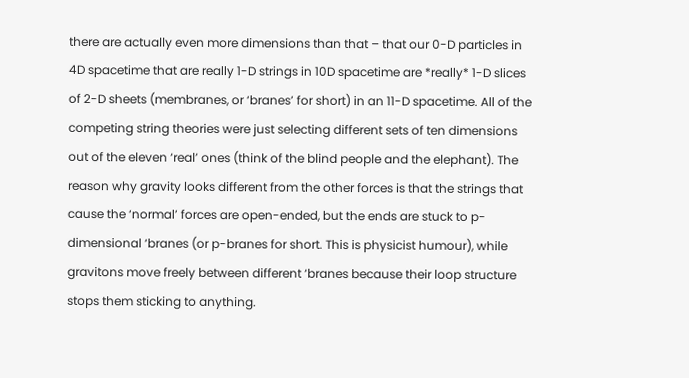there are actually even more dimensions than that – that our 0-D particles in 4D spacetime that are really 1-D strings in 10D spacetime are *really* 1-D slices of 2-D sheets (membranes, or ‘branes’ for short) in an 11-D spacetime. All of the competing string theories were just selecting different sets of ten dimensions out of the eleven ‘real’ ones (think of the blind people and the elephant). The reason why gravity looks different from the other forces is that the strings that cause the ‘normal’ forces are open-ended, but the ends are stuck to p-dimensional ‘branes (or p-branes for short. This is physicist humour), while gravitons move freely between different ‘branes because their loop structure stops them sticking to anything.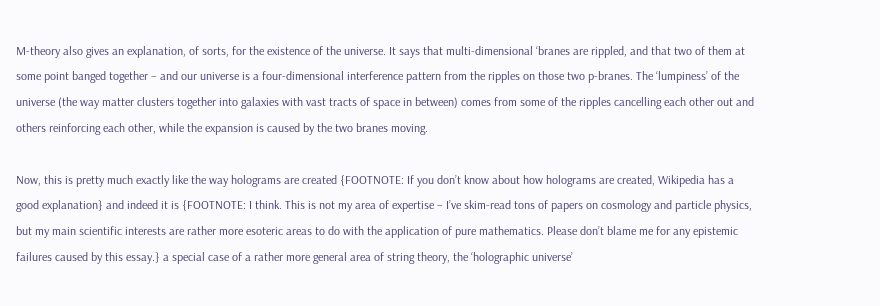M-theory also gives an explanation, of sorts, for the existence of the universe. It says that multi-dimensional ‘branes are rippled, and that two of them at some point banged together – and our universe is a four-dimensional interference pattern from the ripples on those two p-branes. The ‘lumpiness’ of the universe (the way matter clusters together into galaxies with vast tracts of space in between) comes from some of the ripples cancelling each other out and others reinforcing each other, while the expansion is caused by the two branes moving.

Now, this is pretty much exactly like the way holograms are created {FOOTNOTE: If you don’t know about how holograms are created, Wikipedia has a good explanation} and indeed it is {FOOTNOTE: I think. This is not my area of expertise – I’ve skim-read tons of papers on cosmology and particle physics, but my main scientific interests are rather more esoteric areas to do with the application of pure mathematics. Please don’t blame me for any epistemic failures caused by this essay.} a special case of a rather more general area of string theory, the ‘holographic universe’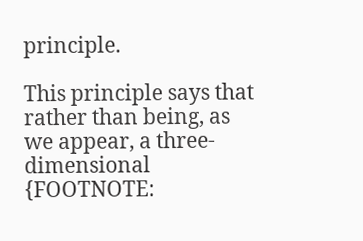principle.

This principle says that rather than being, as we appear, a three-dimensional {FOOTNOTE: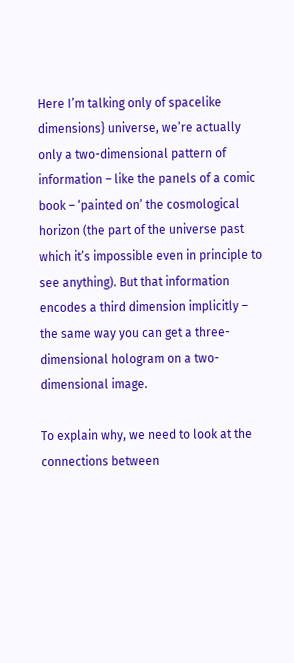Here I’m talking only of spacelike dimensions} universe, we’re actually only a two-dimensional pattern of information – like the panels of a comic book – ‘painted on’ the cosmological horizon (the part of the universe past which it’s impossible even in principle to see anything). But that information encodes a third dimension implicitly – the same way you can get a three-dimensional hologram on a two-dimensional image.

To explain why, we need to look at the connections between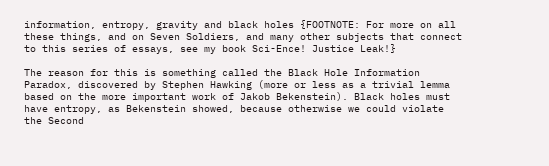information, entropy, gravity and black holes {FOOTNOTE: For more on all these things, and on Seven Soldiers, and many other subjects that connect to this series of essays, see my book Sci-Ence! Justice Leak!}

The reason for this is something called the Black Hole Information Paradox, discovered by Stephen Hawking (more or less as a trivial lemma based on the more important work of Jakob Bekenstein). Black holes must have entropy, as Bekenstein showed, because otherwise we could violate the Second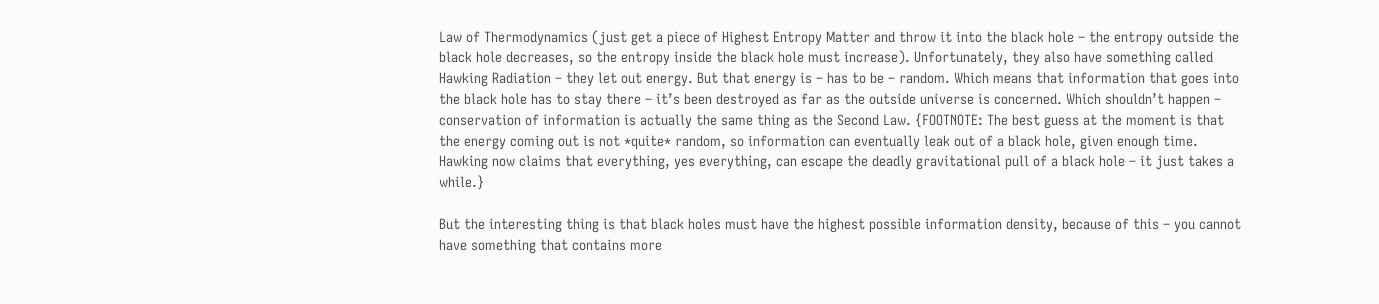Law of Thermodynamics (just get a piece of Highest Entropy Matter and throw it into the black hole – the entropy outside the black hole decreases, so the entropy inside the black hole must increase). Unfortunately, they also have something called Hawking Radiation – they let out energy. But that energy is – has to be – random. Which means that information that goes into the black hole has to stay there – it’s been destroyed as far as the outside universe is concerned. Which shouldn’t happen – conservation of information is actually the same thing as the Second Law. {FOOTNOTE: The best guess at the moment is that the energy coming out is not *quite* random, so information can eventually leak out of a black hole, given enough time. Hawking now claims that everything, yes everything, can escape the deadly gravitational pull of a black hole – it just takes a while.}

But the interesting thing is that black holes must have the highest possible information density, because of this – you cannot have something that contains more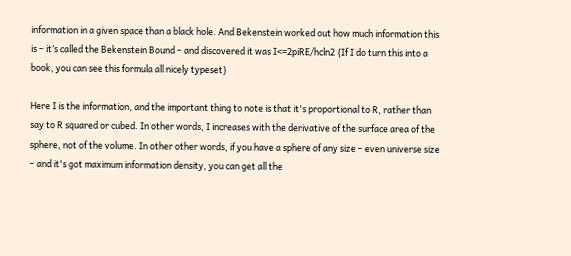information in a given space than a black hole. And Bekenstein worked out how much information this is – it’s called the Bekenstein Bound – and discovered it was I<=2piRE/hcln2 {If I do turn this into a book, you can see this formula all nicely typeset}

Here I is the information, and the important thing to note is that it's proportional to R, rather than say to R squared or cubed. In other words, I increases with the derivative of the surface area of the sphere, not of the volume. In other other words, if you have a sphere of any size – even universe size – and it's got maximum information density, you can get all the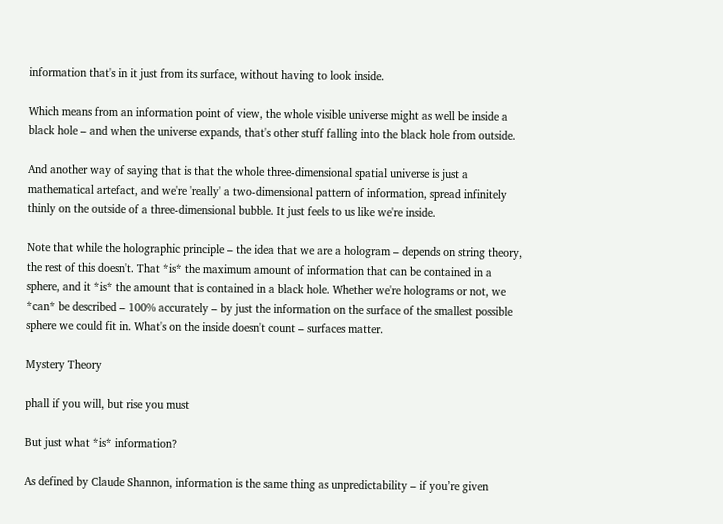information that's in it just from its surface, without having to look inside.

Which means from an information point of view, the whole visible universe might as well be inside a black hole – and when the universe expands, that's other stuff falling into the black hole from outside.

And another way of saying that is that the whole three-dimensional spatial universe is just a mathematical artefact, and we're 'really' a two-dimensional pattern of information, spread infinitely thinly on the outside of a three-dimensional bubble. It just feels to us like we're inside.

Note that while the holographic principle – the idea that we are a hologram – depends on string theory, the rest of this doesn't. That *is* the maximum amount of information that can be contained in a sphere, and it *is* the amount that is contained in a black hole. Whether we're holograms or not, we *can* be described – 100% accurately – by just the information on the surface of the smallest possible sphere we could fit in. What's on the inside doesn't count – surfaces matter.

Mystery Theory

phall if you will, but rise you must

But just what *is* information?

As defined by Claude Shannon, information is the same thing as unpredictability – if you’re given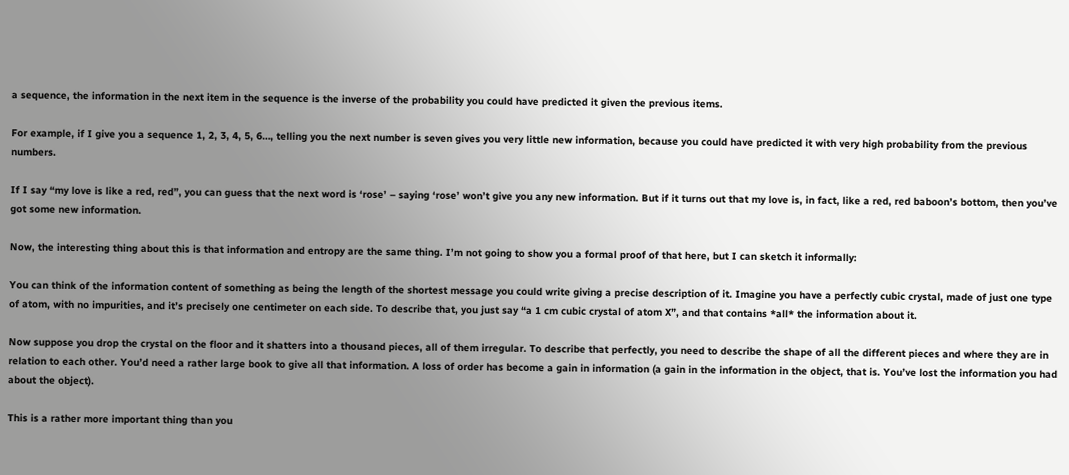a sequence, the information in the next item in the sequence is the inverse of the probability you could have predicted it given the previous items.

For example, if I give you a sequence 1, 2, 3, 4, 5, 6…, telling you the next number is seven gives you very little new information, because you could have predicted it with very high probability from the previous numbers.

If I say “my love is like a red, red”, you can guess that the next word is ‘rose’ – saying ‘rose’ won’t give you any new information. But if it turns out that my love is, in fact, like a red, red baboon’s bottom, then you’ve got some new information.

Now, the interesting thing about this is that information and entropy are the same thing. I’m not going to show you a formal proof of that here, but I can sketch it informally:

You can think of the information content of something as being the length of the shortest message you could write giving a precise description of it. Imagine you have a perfectly cubic crystal, made of just one type of atom, with no impurities, and it’s precisely one centimeter on each side. To describe that, you just say “a 1 cm cubic crystal of atom X”, and that contains *all* the information about it.

Now suppose you drop the crystal on the floor and it shatters into a thousand pieces, all of them irregular. To describe that perfectly, you need to describe the shape of all the different pieces and where they are in relation to each other. You’d need a rather large book to give all that information. A loss of order has become a gain in information (a gain in the information in the object, that is. You’ve lost the information you had about the object).

This is a rather more important thing than you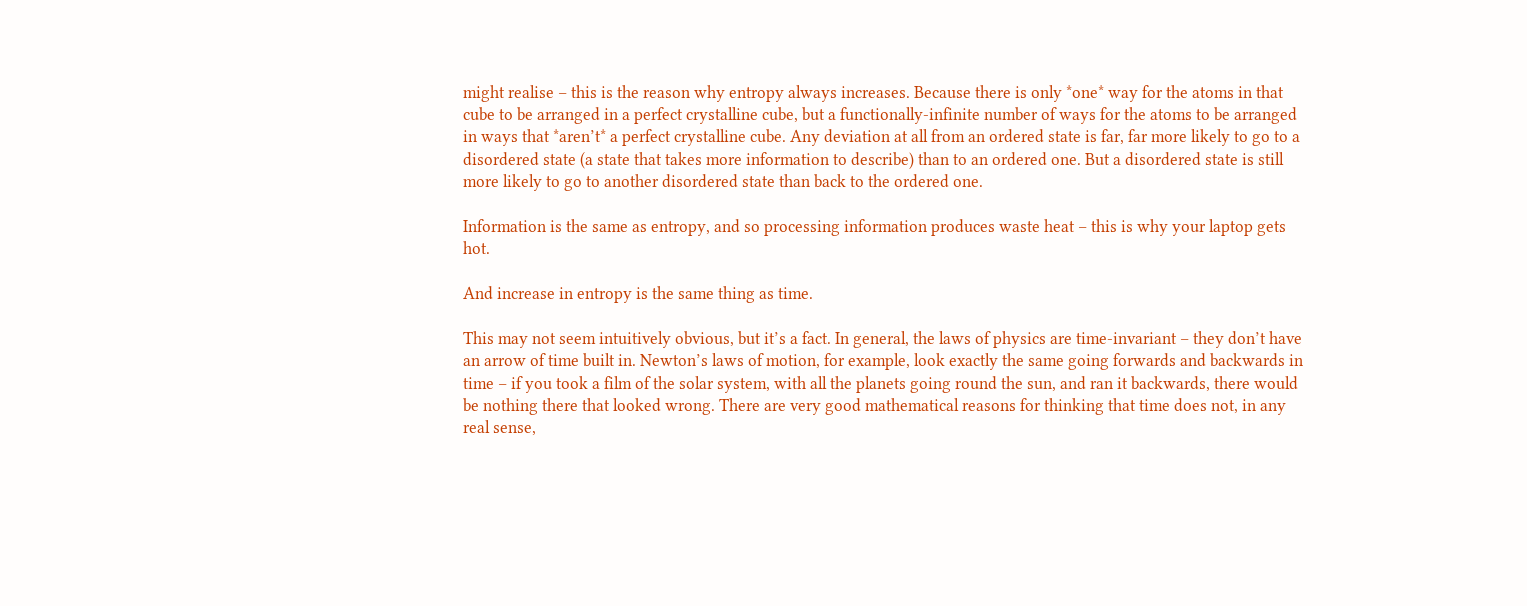might realise – this is the reason why entropy always increases. Because there is only *one* way for the atoms in that cube to be arranged in a perfect crystalline cube, but a functionally-infinite number of ways for the atoms to be arranged in ways that *aren’t* a perfect crystalline cube. Any deviation at all from an ordered state is far, far more likely to go to a disordered state (a state that takes more information to describe) than to an ordered one. But a disordered state is still more likely to go to another disordered state than back to the ordered one.

Information is the same as entropy, and so processing information produces waste heat – this is why your laptop gets hot.

And increase in entropy is the same thing as time.

This may not seem intuitively obvious, but it’s a fact. In general, the laws of physics are time-invariant – they don’t have an arrow of time built in. Newton’s laws of motion, for example, look exactly the same going forwards and backwards in time – if you took a film of the solar system, with all the planets going round the sun, and ran it backwards, there would be nothing there that looked wrong. There are very good mathematical reasons for thinking that time does not, in any real sense,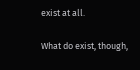exist at all.

What do exist, though,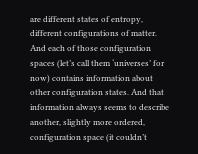are different states of entropy, different configurations of matter. And each of those configuration spaces (let’s call them ‘universes’ for now) contains information about other configuration states. And that information always seems to describe another, slightly more ordered, configuration space (it couldn’t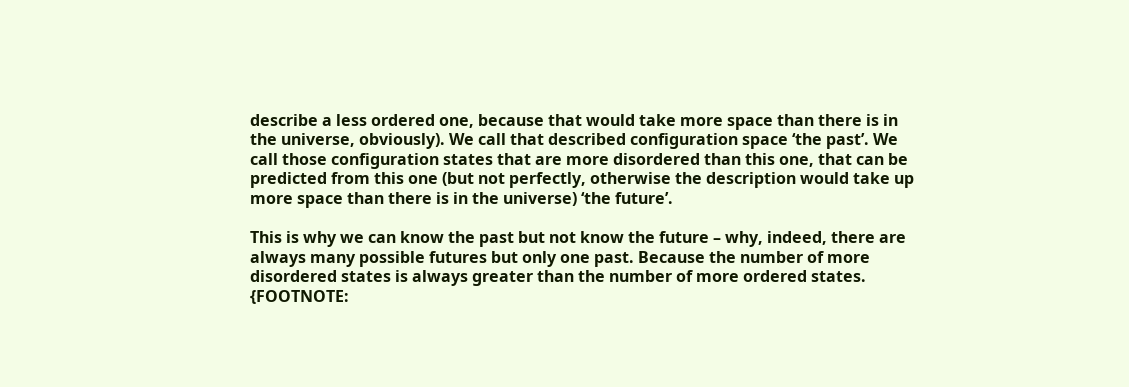describe a less ordered one, because that would take more space than there is in the universe, obviously). We call that described configuration space ‘the past’. We call those configuration states that are more disordered than this one, that can be predicted from this one (but not perfectly, otherwise the description would take up more space than there is in the universe) ‘the future’.

This is why we can know the past but not know the future – why, indeed, there are always many possible futures but only one past. Because the number of more disordered states is always greater than the number of more ordered states. {FOOTNOTE: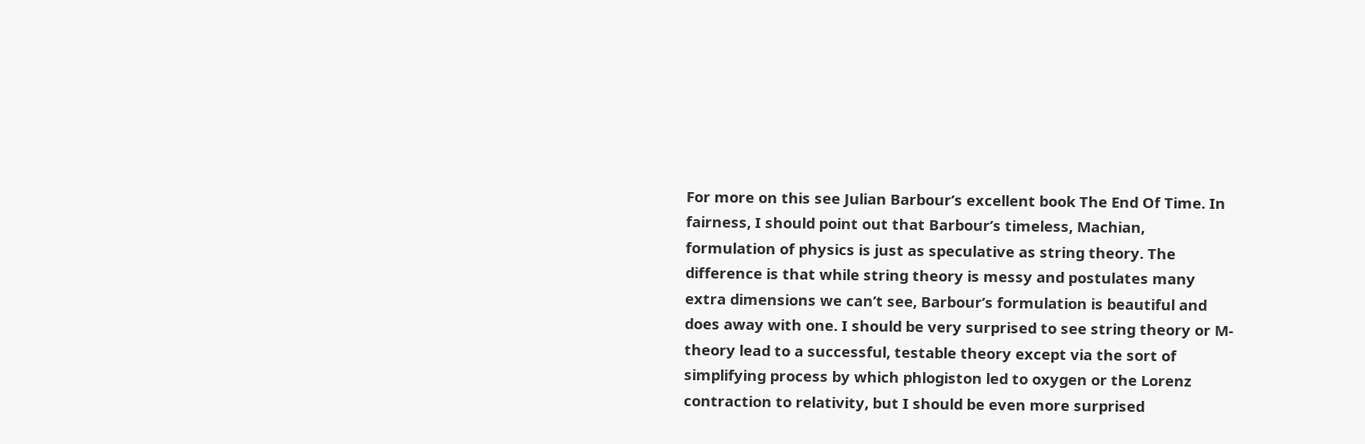For more on this see Julian Barbour’s excellent book The End Of Time. In fairness, I should point out that Barbour’s timeless, Machian, formulation of physics is just as speculative as string theory. The difference is that while string theory is messy and postulates many extra dimensions we can’t see, Barbour’s formulation is beautiful and does away with one. I should be very surprised to see string theory or M-theory lead to a successful, testable theory except via the sort of simplifying process by which phlogiston led to oxygen or the Lorenz contraction to relativity, but I should be even more surprised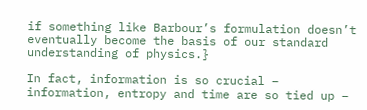if something like Barbour’s formulation doesn’t eventually become the basis of our standard understanding of physics.}

In fact, information is so crucial – information, entropy and time are so tied up –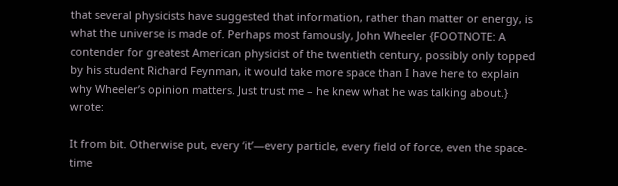that several physicists have suggested that information, rather than matter or energy, is what the universe is made of. Perhaps most famously, John Wheeler {FOOTNOTE: A contender for greatest American physicist of the twentieth century, possibly only topped by his student Richard Feynman, it would take more space than I have here to explain why Wheeler’s opinion matters. Just trust me – he knew what he was talking about.} wrote:

It from bit. Otherwise put, every ‘it’—every particle, every field of force, even the space-time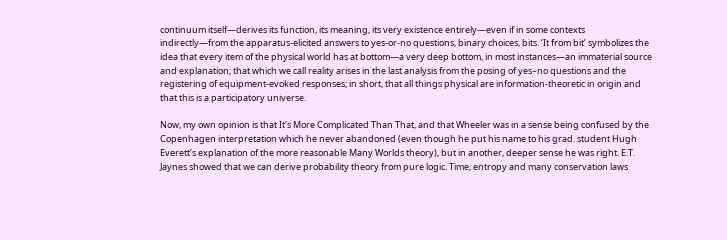continuum itself—derives its function, its meaning, its very existence entirely—even if in some contexts indirectly—from the apparatus-elicited answers to yes-or-no questions, binary choices, bits. ‘It from bit’ symbolizes the idea that every item of the physical world has at bottom—a very deep bottom, in most instances—an immaterial source and explanation; that which we call reality arises in the last analysis from the posing of yes–no questions and the registering of equipment-evoked responses; in short, that all things physical are information-theoretic in origin and that this is a participatory universe.

Now, my own opinion is that It’s More Complicated Than That, and that Wheeler was in a sense being confused by the Copenhagen interpretation which he never abandoned (even though he put his name to his grad. student Hugh Everett’s explanation of the more reasonable Many Worlds theory), but in another, deeper sense he was right. E.T. Jaynes showed that we can derive probability theory from pure logic. Time, entropy and many conservation laws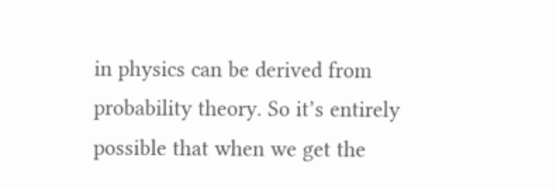in physics can be derived from probability theory. So it’s entirely possible that when we get the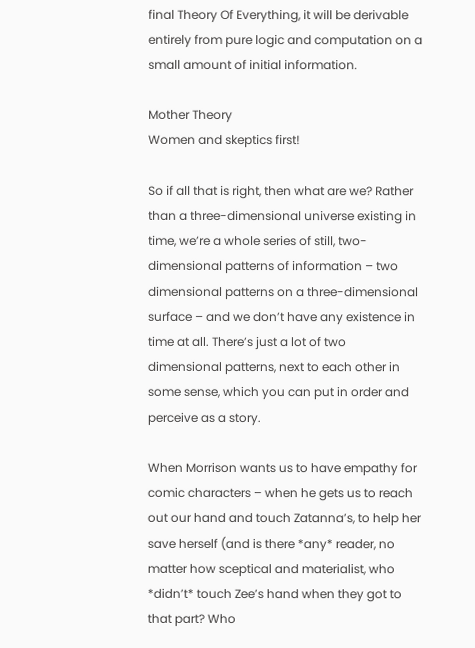final Theory Of Everything, it will be derivable entirely from pure logic and computation on a small amount of initial information.

Mother Theory
Women and skeptics first!

So if all that is right, then what are we? Rather than a three-dimensional universe existing in time, we’re a whole series of still, two-dimensional patterns of information – two dimensional patterns on a three-dimensional surface – and we don’t have any existence in time at all. There’s just a lot of two dimensional patterns, next to each other in some sense, which you can put in order and perceive as a story.

When Morrison wants us to have empathy for comic characters – when he gets us to reach out our hand and touch Zatanna’s, to help her save herself (and is there *any* reader, no matter how sceptical and materialist, who *didn’t* touch Zee’s hand when they got to that part? Who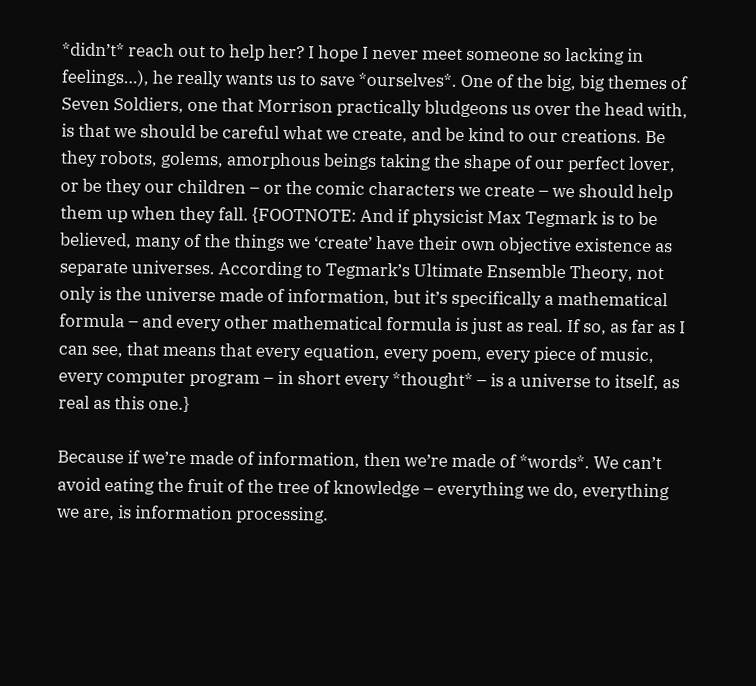*didn’t* reach out to help her? I hope I never meet someone so lacking in feelings…), he really wants us to save *ourselves*. One of the big, big themes of Seven Soldiers, one that Morrison practically bludgeons us over the head with, is that we should be careful what we create, and be kind to our creations. Be they robots, golems, amorphous beings taking the shape of our perfect lover, or be they our children – or the comic characters we create – we should help them up when they fall. {FOOTNOTE: And if physicist Max Tegmark is to be believed, many of the things we ‘create’ have their own objective existence as separate universes. According to Tegmark’s Ultimate Ensemble Theory, not only is the universe made of information, but it’s specifically a mathematical formula – and every other mathematical formula is just as real. If so, as far as I can see, that means that every equation, every poem, every piece of music, every computer program – in short every *thought* – is a universe to itself, as real as this one.}

Because if we’re made of information, then we’re made of *words*. We can’t avoid eating the fruit of the tree of knowledge – everything we do, everything we are, is information processing.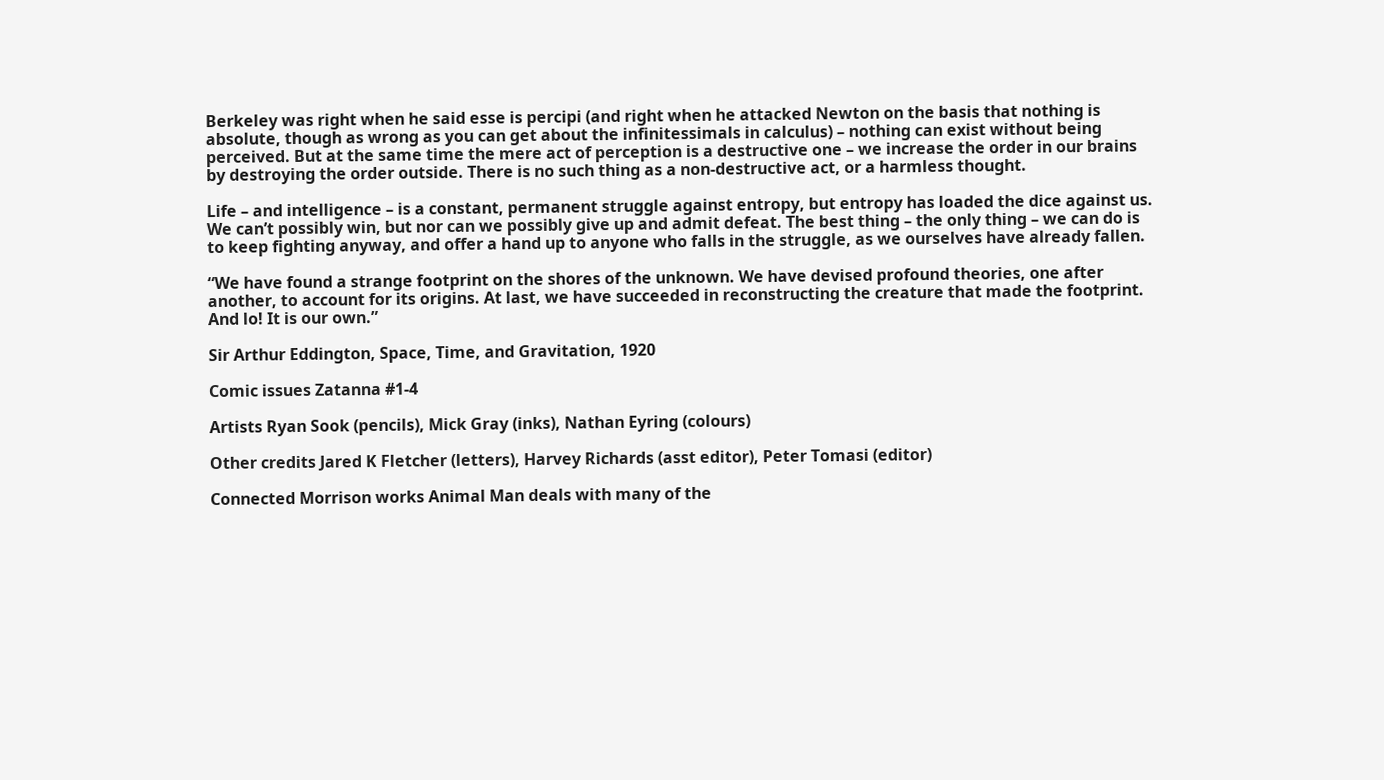Berkeley was right when he said esse is percipi (and right when he attacked Newton on the basis that nothing is absolute, though as wrong as you can get about the infinitessimals in calculus) – nothing can exist without being perceived. But at the same time the mere act of perception is a destructive one – we increase the order in our brains by destroying the order outside. There is no such thing as a non-destructive act, or a harmless thought.

Life – and intelligence – is a constant, permanent struggle against entropy, but entropy has loaded the dice against us. We can’t possibly win, but nor can we possibly give up and admit defeat. The best thing – the only thing – we can do is to keep fighting anyway, and offer a hand up to anyone who falls in the struggle, as we ourselves have already fallen.

“We have found a strange footprint on the shores of the unknown. We have devised profound theories, one after another, to account for its origins. At last, we have succeeded in reconstructing the creature that made the footprint. And lo! It is our own.”

Sir Arthur Eddington, Space, Time, and Gravitation, 1920

Comic issues Zatanna #1-4

Artists Ryan Sook (pencils), Mick Gray (inks), Nathan Eyring (colours)

Other credits Jared K Fletcher (letters), Harvey Richards (asst editor), Peter Tomasi (editor)

Connected Morrison works Animal Man deals with many of the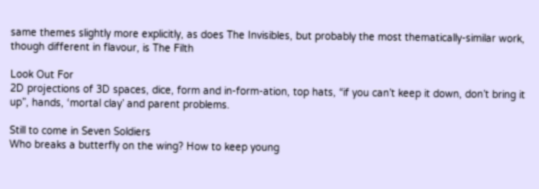same themes slightly more explicitly, as does The Invisibles, but probably the most thematically-similar work, though different in flavour, is The Filth

Look Out For
2D projections of 3D spaces, dice, form and in-form-ation, top hats, “if you can’t keep it down, don’t bring it up”, hands, ‘mortal clay’ and parent problems.

Still to come in Seven Soldiers
Who breaks a butterfly on the wing? How to keep young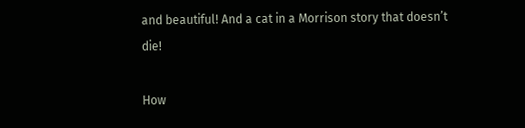and beautiful! And a cat in a Morrison story that doesn’t die!

How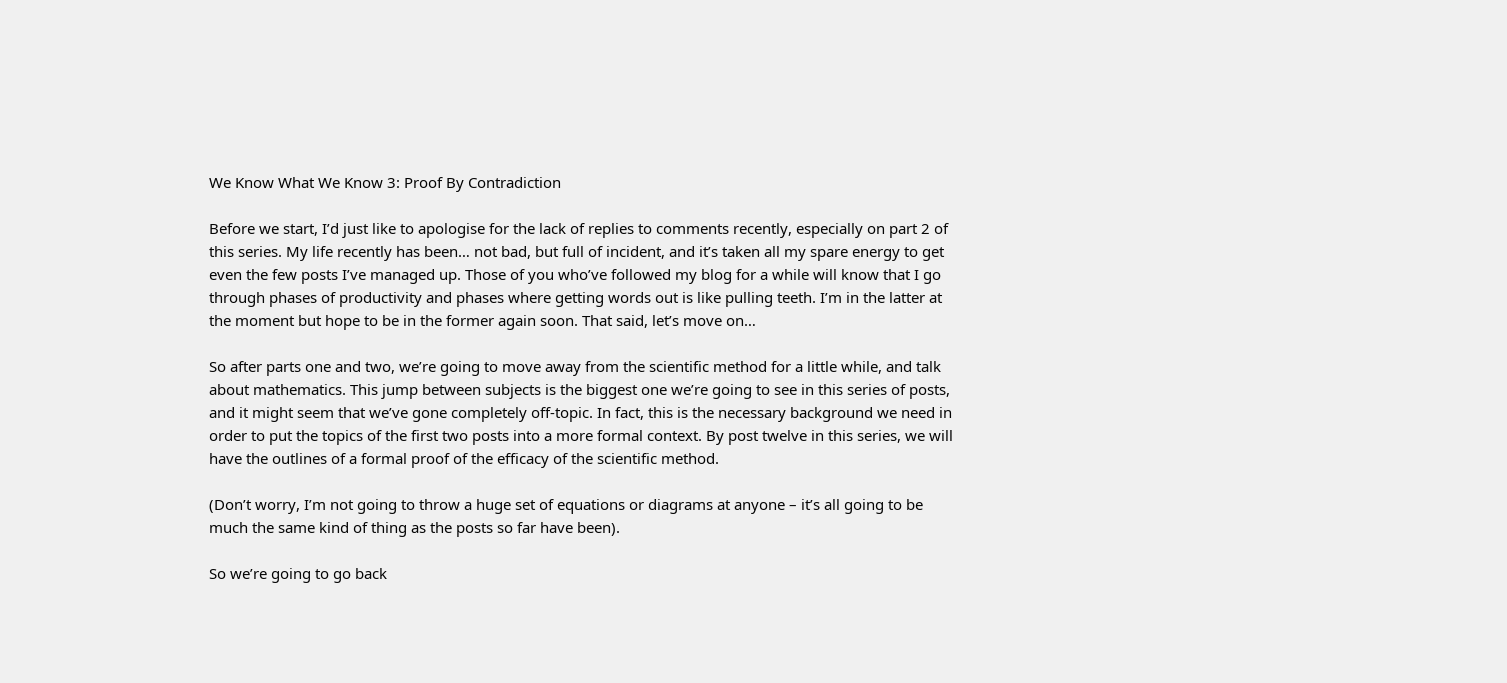We Know What We Know 3: Proof By Contradiction

Before we start, I’d just like to apologise for the lack of replies to comments recently, especially on part 2 of this series. My life recently has been… not bad, but full of incident, and it’s taken all my spare energy to get even the few posts I’ve managed up. Those of you who’ve followed my blog for a while will know that I go through phases of productivity and phases where getting words out is like pulling teeth. I’m in the latter at the moment but hope to be in the former again soon. That said, let’s move on…

So after parts one and two, we’re going to move away from the scientific method for a little while, and talk about mathematics. This jump between subjects is the biggest one we’re going to see in this series of posts, and it might seem that we’ve gone completely off-topic. In fact, this is the necessary background we need in order to put the topics of the first two posts into a more formal context. By post twelve in this series, we will have the outlines of a formal proof of the efficacy of the scientific method.

(Don’t worry, I’m not going to throw a huge set of equations or diagrams at anyone – it’s all going to be much the same kind of thing as the posts so far have been).

So we’re going to go back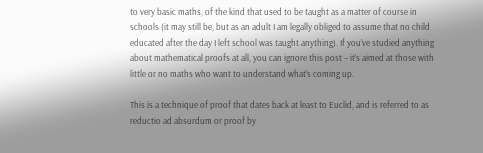to very basic maths, of the kind that used to be taught as a matter of course in schools (it may still be, but as an adult I am legally obliged to assume that no child educated after the day I left school was taught anything). If you’ve studied anything about mathematical proofs at all, you can ignore this post – it’s aimed at those with little or no maths who want to understand what’s coming up.

This is a technique of proof that dates back at least to Euclid, and is referred to as reductio ad absurdum or proof by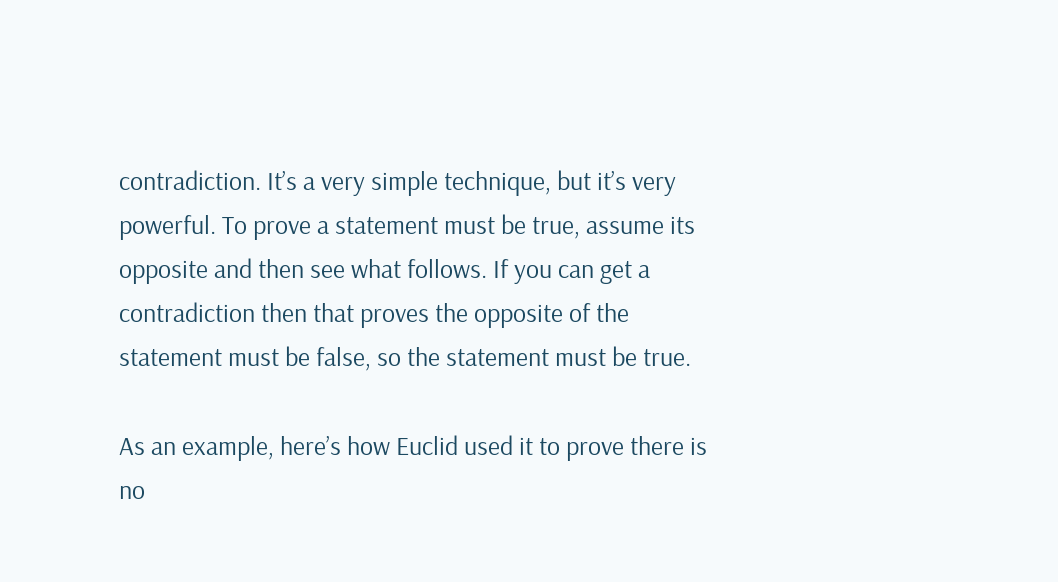contradiction. It’s a very simple technique, but it’s very powerful. To prove a statement must be true, assume its opposite and then see what follows. If you can get a contradiction then that proves the opposite of the statement must be false, so the statement must be true.

As an example, here’s how Euclid used it to prove there is no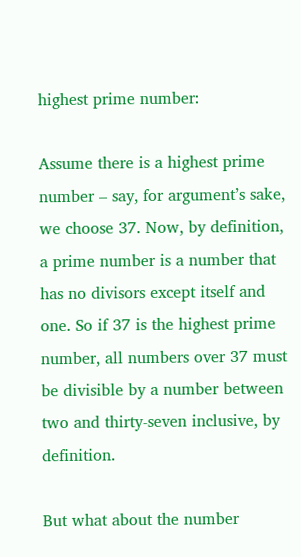highest prime number:

Assume there is a highest prime number – say, for argument’s sake, we choose 37. Now, by definition, a prime number is a number that has no divisors except itself and one. So if 37 is the highest prime number, all numbers over 37 must be divisible by a number between two and thirty-seven inclusive, by definition.

But what about the number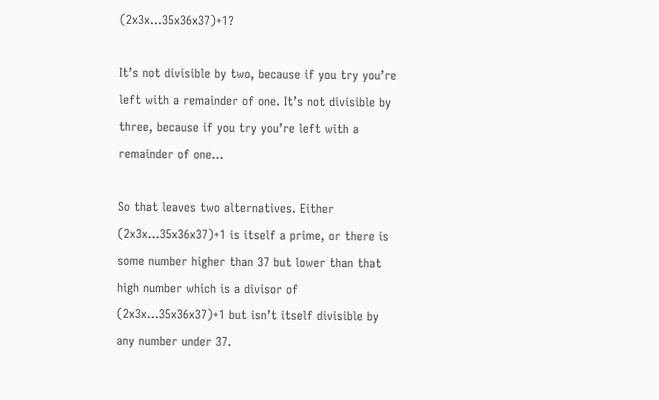(2x3x…35x36x37)+1?

It’s not divisible by two, because if you try you’re left with a remainder of one. It’s not divisible by three, because if you try you’re left with a remainder of one…

So that leaves two alternatives. Either (2x3x…35x36x37)+1 is itself a prime, or there is some number higher than 37 but lower than that high number which is a divisor of (2x3x…35x36x37)+1 but isn’t itself divisible by any number under 37.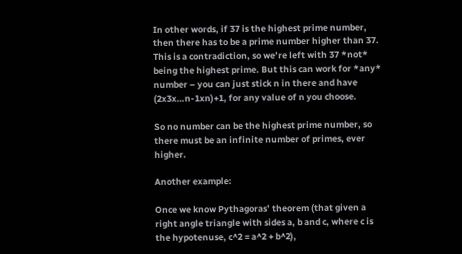In other words, if 37 is the highest prime number, then there has to be a prime number higher than 37. This is a contradiction, so we’re left with 37 *not* being the highest prime. But this can work for *any* number – you can just stick n in there and have (2x3x…n-1xn)+1, for any value of n you choose.

So no number can be the highest prime number, so there must be an infinite number of primes, ever higher.

Another example:

Once we know Pythagoras’ theorem (that given a right angle triangle with sides a, b and c, where c is the hypotenuse, c^2 = a^2 + b^2),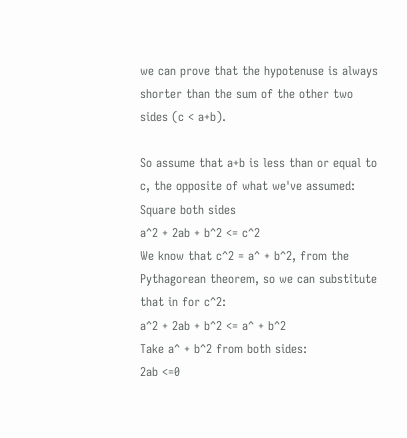we can prove that the hypotenuse is always shorter than the sum of the other two sides (c < a+b).

So assume that a+b is less than or equal to c, the opposite of what we've assumed:
Square both sides
a^2 + 2ab + b^2 <= c^2
We know that c^2 = a^ + b^2, from the Pythagorean theorem, so we can substitute that in for c^2:
a^2 + 2ab + b^2 <= a^ + b^2
Take a^ + b^2 from both sides:
2ab <=0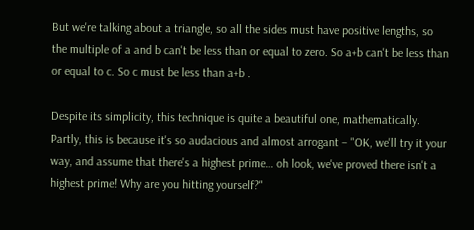But we're talking about a triangle, so all the sides must have positive lengths, so the multiple of a and b can't be less than or equal to zero. So a+b can't be less than or equal to c. So c must be less than a+b .

Despite its simplicity, this technique is quite a beautiful one, mathematically. Partly, this is because it's so audacious and almost arrogant – "OK, we'll try it your way, and assume that there's a highest prime… oh look, we've proved there isn't a highest prime! Why are you hitting yourself?"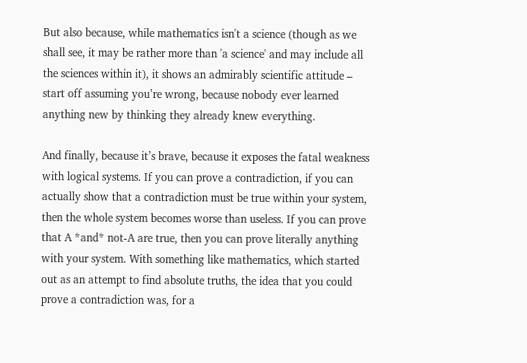But also because, while mathematics isn't a science (though as we shall see, it may be rather more than 'a science' and may include all the sciences within it), it shows an admirably scientific attitude – start off assuming you’re wrong, because nobody ever learned anything new by thinking they already knew everything.

And finally, because it’s brave, because it exposes the fatal weakness with logical systems. If you can prove a contradiction, if you can actually show that a contradiction must be true within your system, then the whole system becomes worse than useless. If you can prove that A *and* not-A are true, then you can prove literally anything with your system. With something like mathematics, which started out as an attempt to find absolute truths, the idea that you could prove a contradiction was, for a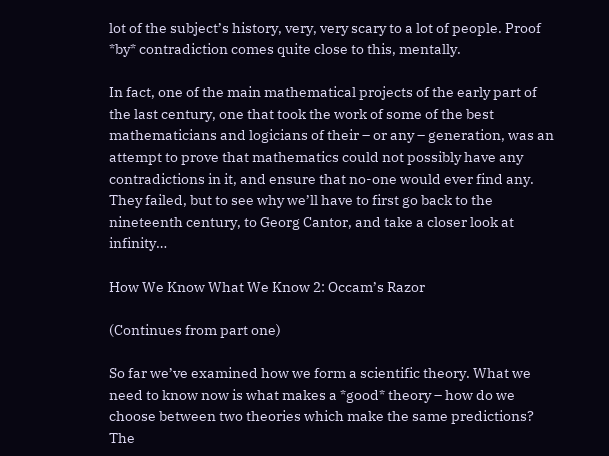lot of the subject’s history, very, very scary to a lot of people. Proof *by* contradiction comes quite close to this, mentally.

In fact, one of the main mathematical projects of the early part of the last century, one that took the work of some of the best mathematicians and logicians of their – or any – generation, was an attempt to prove that mathematics could not possibly have any contradictions in it, and ensure that no-one would ever find any. They failed, but to see why we’ll have to first go back to the nineteenth century, to Georg Cantor, and take a closer look at infinity…

How We Know What We Know 2: Occam’s Razor

(Continues from part one)

So far we’ve examined how we form a scientific theory. What we need to know now is what makes a *good* theory – how do we choose between two theories which make the same predictions?
The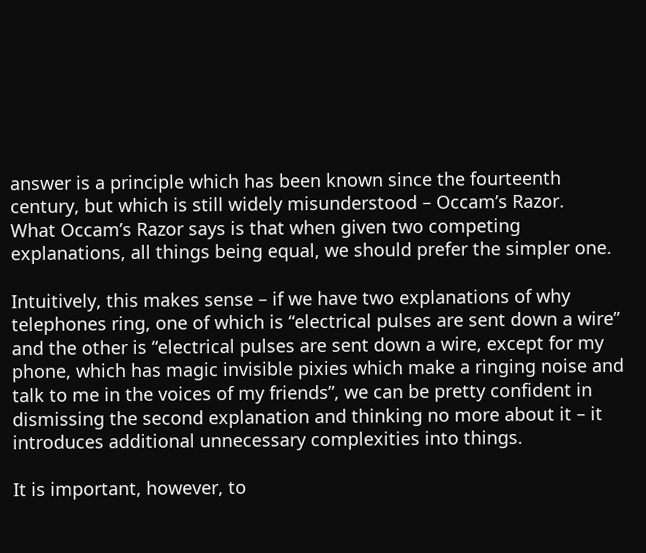answer is a principle which has been known since the fourteenth century, but which is still widely misunderstood – Occam’s Razor.
What Occam’s Razor says is that when given two competing explanations, all things being equal, we should prefer the simpler one.

Intuitively, this makes sense – if we have two explanations of why telephones ring, one of which is “electrical pulses are sent down a wire” and the other is “electrical pulses are sent down a wire, except for my phone, which has magic invisible pixies which make a ringing noise and talk to me in the voices of my friends”, we can be pretty confident in dismissing the second explanation and thinking no more about it – it introduces additional unnecessary complexities into things.

It is important, however, to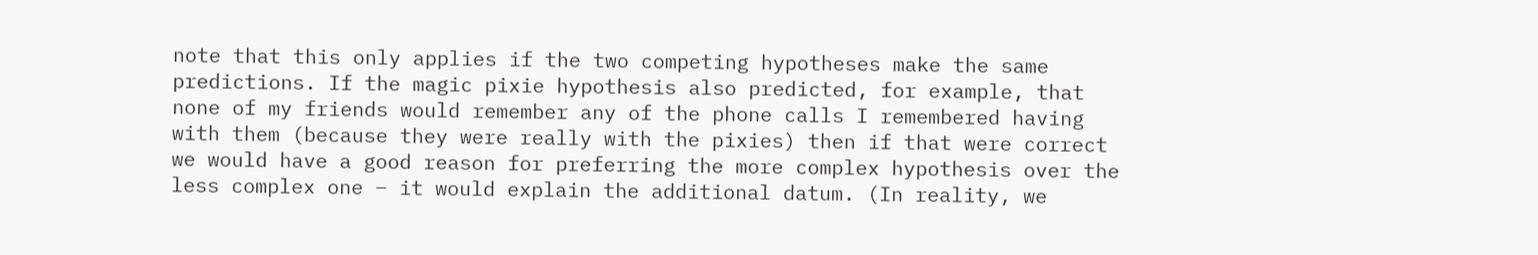note that this only applies if the two competing hypotheses make the same predictions. If the magic pixie hypothesis also predicted, for example, that none of my friends would remember any of the phone calls I remembered having with them (because they were really with the pixies) then if that were correct we would have a good reason for preferring the more complex hypothesis over the less complex one – it would explain the additional datum. (In reality, we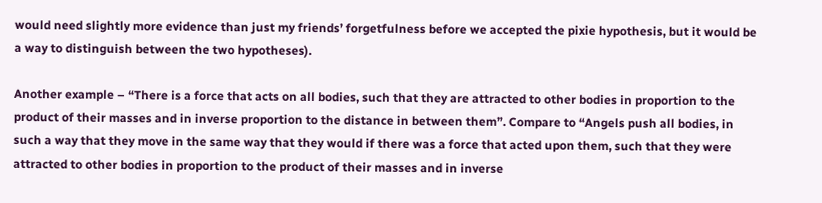would need slightly more evidence than just my friends’ forgetfulness before we accepted the pixie hypothesis, but it would be a way to distinguish between the two hypotheses).

Another example – “There is a force that acts on all bodies, such that they are attracted to other bodies in proportion to the product of their masses and in inverse proportion to the distance in between them”. Compare to “Angels push all bodies, in such a way that they move in the same way that they would if there was a force that acted upon them, such that they were attracted to other bodies in proportion to the product of their masses and in inverse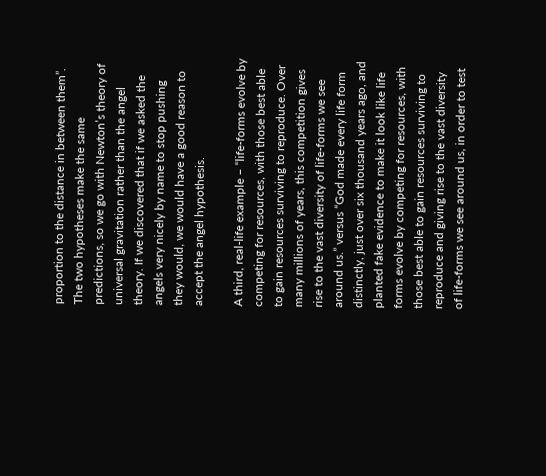proportion to the distance in between them”. The two hypotheses make the same predictions, so we go with Newton’s theory of universal gravitation rather than the angel theory. If we discovered that if we asked the angels very nicely by name to stop pushing they would, we would have a good reason to accept the angel hypothesis.

A third, real-life example – “life-forms evolve by competing for resources, with those best able to gain resources surviving to reproduce. Over many millions of years, this competition gives rise to the vast diversity of life-forms we see around us.” versus “God made every life form distinctly, just over six thousand years ago, and planted fake evidence to make it look like life forms evolve by competing for resources, with those best able to gain resources surviving to reproduce and giving rise to the vast diversity of life-forms we see around us, in order to test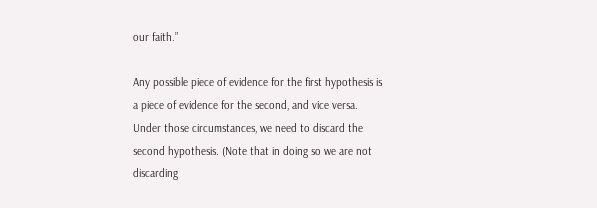our faith.”

Any possible piece of evidence for the first hypothesis is a piece of evidence for the second, and vice versa. Under those circumstances, we need to discard the second hypothesis. (Note that in doing so we are not discarding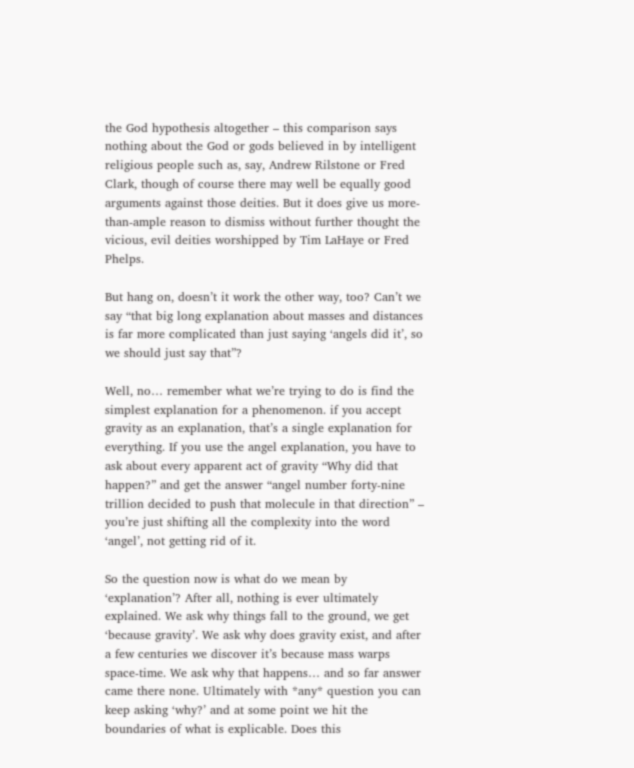the God hypothesis altogether – this comparison says nothing about the God or gods believed in by intelligent religious people such as, say, Andrew Rilstone or Fred Clark, though of course there may well be equally good arguments against those deities. But it does give us more-than-ample reason to dismiss without further thought the vicious, evil deities worshipped by Tim LaHaye or Fred Phelps.

But hang on, doesn’t it work the other way, too? Can’t we say “that big long explanation about masses and distances is far more complicated than just saying ‘angels did it’, so we should just say that”?

Well, no… remember what we’re trying to do is find the simplest explanation for a phenomenon. if you accept gravity as an explanation, that’s a single explanation for everything. If you use the angel explanation, you have to ask about every apparent act of gravity “Why did that happen?” and get the answer “angel number forty-nine trillion decided to push that molecule in that direction” – you’re just shifting all the complexity into the word ‘angel’, not getting rid of it.

So the question now is what do we mean by ‘explanation’? After all, nothing is ever ultimately explained. We ask why things fall to the ground, we get ‘because gravity’. We ask why does gravity exist, and after a few centuries we discover it’s because mass warps space-time. We ask why that happens… and so far answer came there none. Ultimately with *any* question you can keep asking ‘why?’ and at some point we hit the boundaries of what is explicable. Does this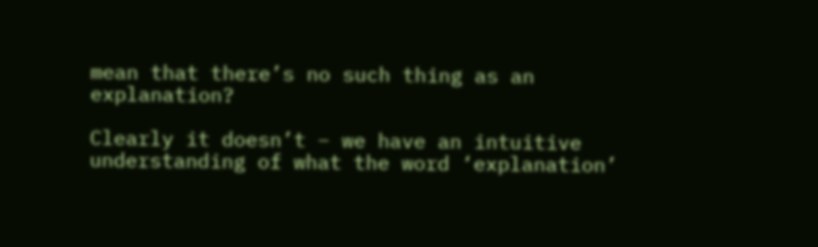mean that there’s no such thing as an explanation?

Clearly it doesn’t – we have an intuitive understanding of what the word ‘explanation’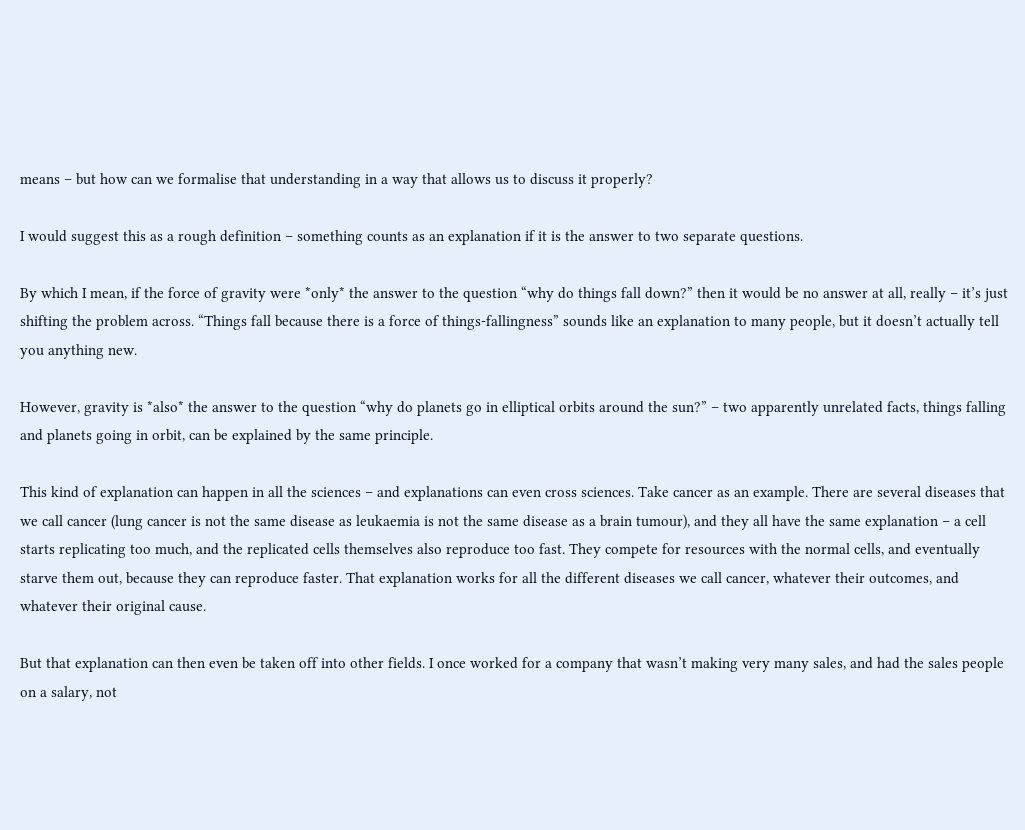means – but how can we formalise that understanding in a way that allows us to discuss it properly?

I would suggest this as a rough definition – something counts as an explanation if it is the answer to two separate questions.

By which I mean, if the force of gravity were *only* the answer to the question “why do things fall down?” then it would be no answer at all, really – it’s just shifting the problem across. “Things fall because there is a force of things-fallingness” sounds like an explanation to many people, but it doesn’t actually tell you anything new.

However, gravity is *also* the answer to the question “why do planets go in elliptical orbits around the sun?” – two apparently unrelated facts, things falling and planets going in orbit, can be explained by the same principle.

This kind of explanation can happen in all the sciences – and explanations can even cross sciences. Take cancer as an example. There are several diseases that we call cancer (lung cancer is not the same disease as leukaemia is not the same disease as a brain tumour), and they all have the same explanation – a cell starts replicating too much, and the replicated cells themselves also reproduce too fast. They compete for resources with the normal cells, and eventually starve them out, because they can reproduce faster. That explanation works for all the different diseases we call cancer, whatever their outcomes, and whatever their original cause.

But that explanation can then even be taken off into other fields. I once worked for a company that wasn’t making very many sales, and had the sales people on a salary, not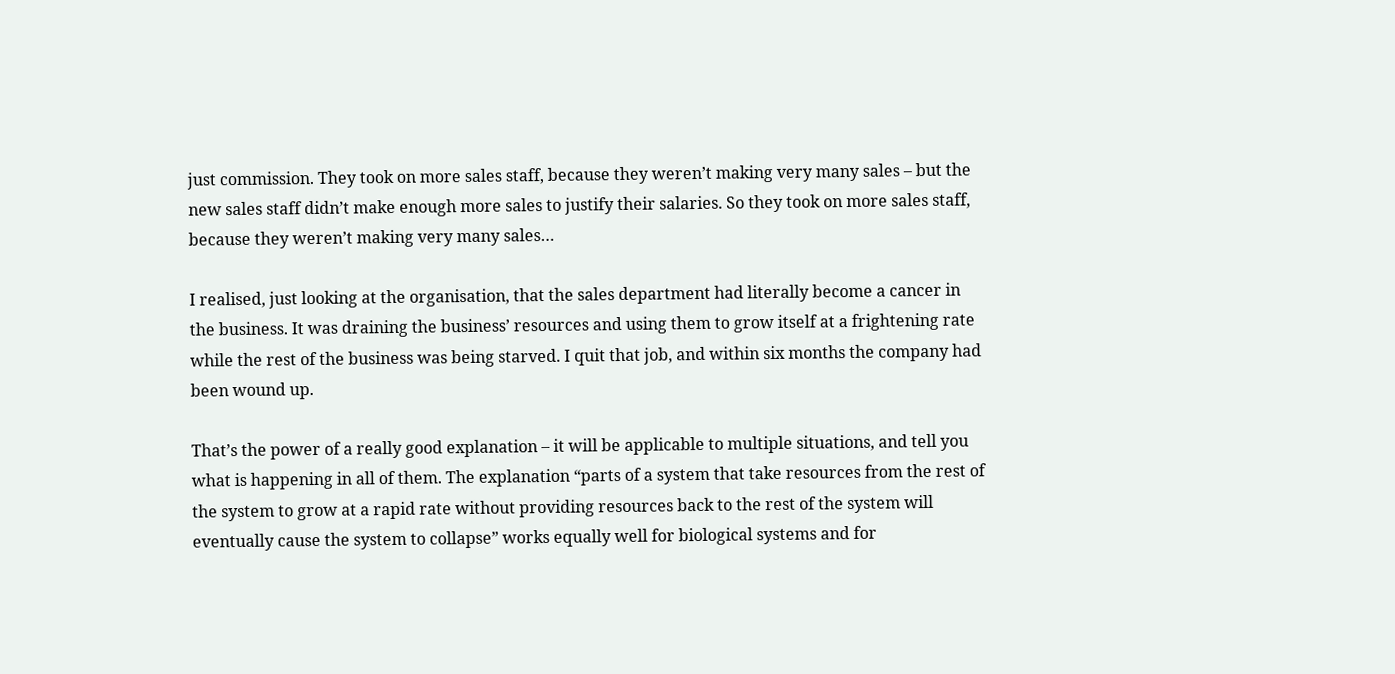just commission. They took on more sales staff, because they weren’t making very many sales – but the new sales staff didn’t make enough more sales to justify their salaries. So they took on more sales staff, because they weren’t making very many sales…

I realised, just looking at the organisation, that the sales department had literally become a cancer in the business. It was draining the business’ resources and using them to grow itself at a frightening rate while the rest of the business was being starved. I quit that job, and within six months the company had been wound up.

That’s the power of a really good explanation – it will be applicable to multiple situations, and tell you what is happening in all of them. The explanation “parts of a system that take resources from the rest of the system to grow at a rapid rate without providing resources back to the rest of the system will eventually cause the system to collapse” works equally well for biological systems and for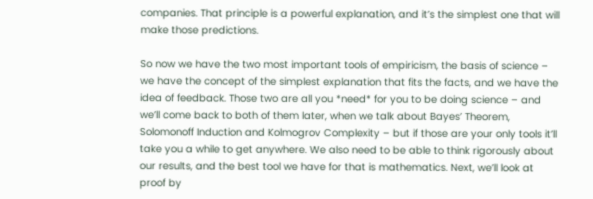companies. That principle is a powerful explanation, and it’s the simplest one that will make those predictions.

So now we have the two most important tools of empiricism, the basis of science – we have the concept of the simplest explanation that fits the facts, and we have the idea of feedback. Those two are all you *need* for you to be doing science – and we’ll come back to both of them later, when we talk about Bayes’ Theorem, Solomonoff Induction and Kolmogrov Complexity – but if those are your only tools it’ll take you a while to get anywhere. We also need to be able to think rigorously about our results, and the best tool we have for that is mathematics. Next, we’ll look at proof by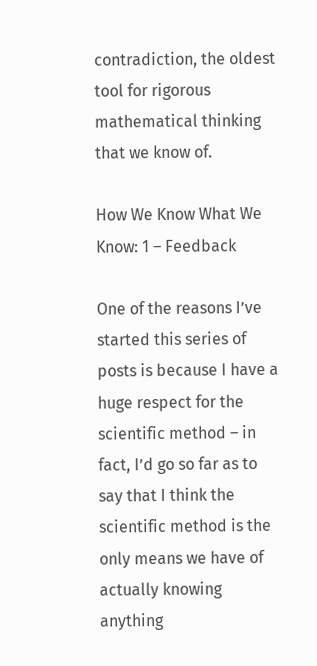contradiction, the oldest tool for rigorous mathematical thinking that we know of.

How We Know What We Know: 1 – Feedback

One of the reasons I’ve started this series of posts is because I have a huge respect for the scientific method – in fact, I’d go so far as to say that I think the scientific method is the only means we have of actually knowing anything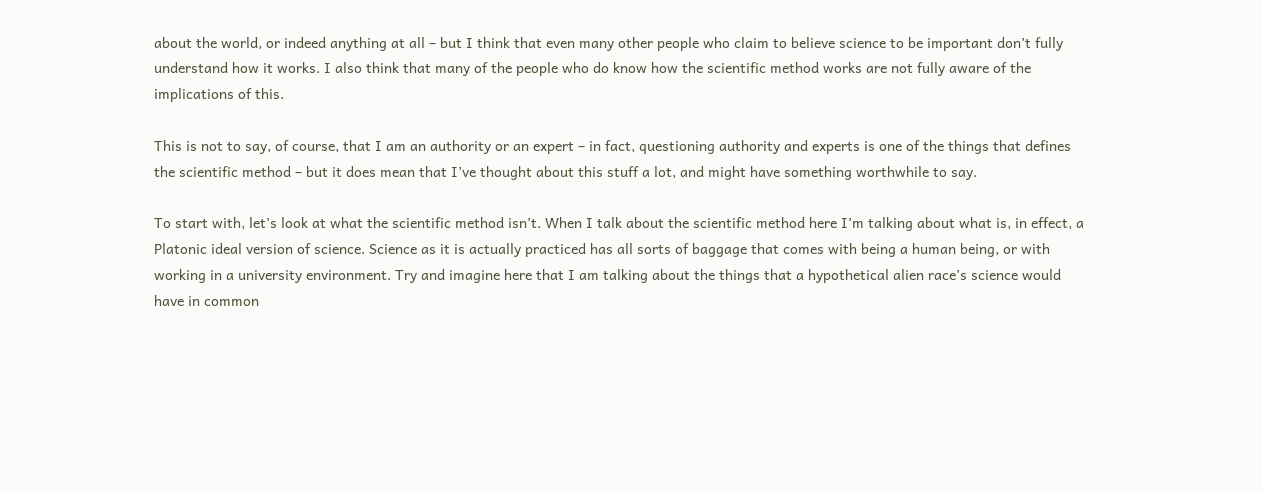about the world, or indeed anything at all – but I think that even many other people who claim to believe science to be important don’t fully understand how it works. I also think that many of the people who do know how the scientific method works are not fully aware of the implications of this.

This is not to say, of course, that I am an authority or an expert – in fact, questioning authority and experts is one of the things that defines the scientific method – but it does mean that I’ve thought about this stuff a lot, and might have something worthwhile to say.

To start with, let’s look at what the scientific method isn’t. When I talk about the scientific method here I’m talking about what is, in effect, a Platonic ideal version of science. Science as it is actually practiced has all sorts of baggage that comes with being a human being, or with working in a university environment. Try and imagine here that I am talking about the things that a hypothetical alien race’s science would have in common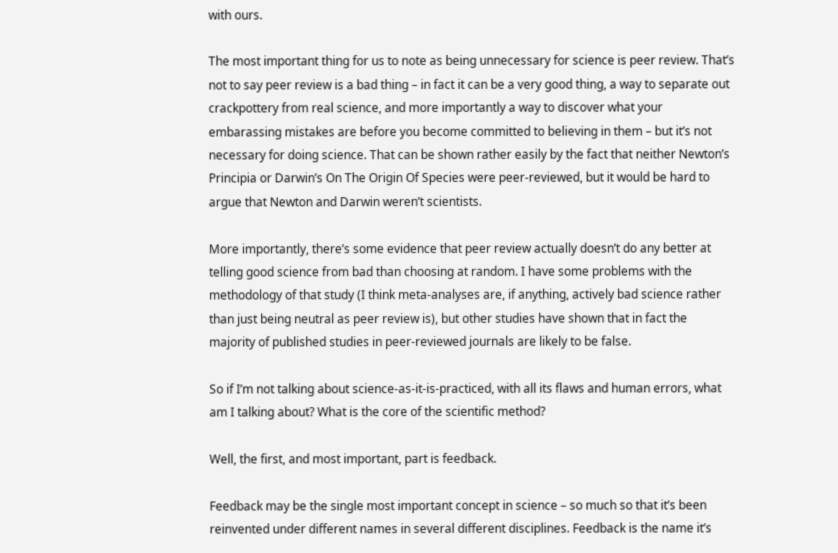with ours.

The most important thing for us to note as being unnecessary for science is peer review. That’s not to say peer review is a bad thing – in fact it can be a very good thing, a way to separate out crackpottery from real science, and more importantly a way to discover what your embarassing mistakes are before you become committed to believing in them – but it’s not necessary for doing science. That can be shown rather easily by the fact that neither Newton’s Principia or Darwin’s On The Origin Of Species were peer-reviewed, but it would be hard to argue that Newton and Darwin weren’t scientists.

More importantly, there’s some evidence that peer review actually doesn’t do any better at telling good science from bad than choosing at random. I have some problems with the methodology of that study (I think meta-analyses are, if anything, actively bad science rather than just being neutral as peer review is), but other studies have shown that in fact the majority of published studies in peer-reviewed journals are likely to be false.

So if I’m not talking about science-as-it-is-practiced, with all its flaws and human errors, what am I talking about? What is the core of the scientific method?

Well, the first, and most important, part is feedback.

Feedback may be the single most important concept in science – so much so that it’s been reinvented under different names in several different disciplines. Feedback is the name it’s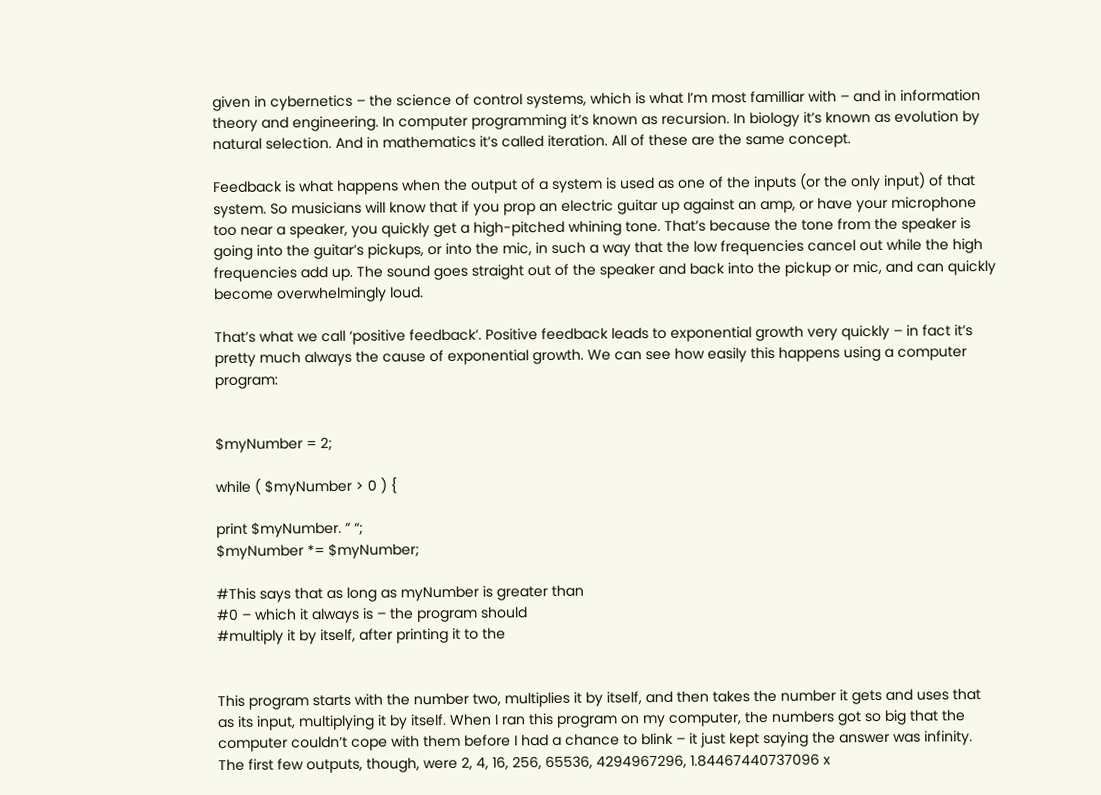given in cybernetics – the science of control systems, which is what I’m most familliar with – and in information theory and engineering. In computer programming it’s known as recursion. In biology it’s known as evolution by natural selection. And in mathematics it’s called iteration. All of these are the same concept.

Feedback is what happens when the output of a system is used as one of the inputs (or the only input) of that system. So musicians will know that if you prop an electric guitar up against an amp, or have your microphone too near a speaker, you quickly get a high-pitched whining tone. That’s because the tone from the speaker is going into the guitar’s pickups, or into the mic, in such a way that the low frequencies cancel out while the high frequencies add up. The sound goes straight out of the speaker and back into the pickup or mic, and can quickly become overwhelmingly loud.

That’s what we call ‘positive feedback’. Positive feedback leads to exponential growth very quickly – in fact it’s pretty much always the cause of exponential growth. We can see how easily this happens using a computer program:


$myNumber = 2;

while ( $myNumber > 0 ) {

print $myNumber. ” “;
$myNumber *= $myNumber;

#This says that as long as myNumber is greater than
#0 – which it always is – the program should
#multiply it by itself, after printing it to the


This program starts with the number two, multiplies it by itself, and then takes the number it gets and uses that as its input, multiplying it by itself. When I ran this program on my computer, the numbers got so big that the computer couldn’t cope with them before I had a chance to blink – it just kept saying the answer was infinity. The first few outputs, though, were 2, 4, 16, 256, 65536, 4294967296, 1.84467440737096 x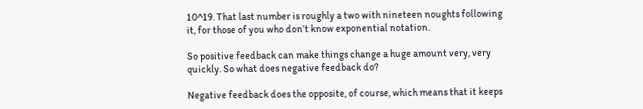10^19. That last number is roughly a two with nineteen noughts following it, for those of you who don’t know exponential notation.

So positive feedback can make things change a huge amount very, very quickly. So what does negative feedback do?

Negative feedback does the opposite, of course, which means that it keeps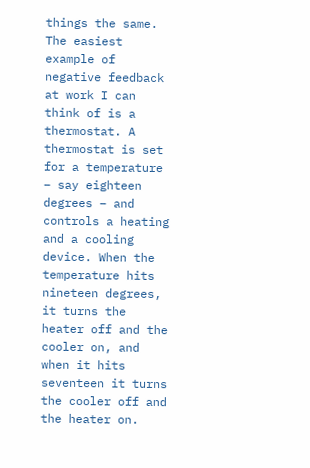things the same. The easiest example of negative feedback at work I can think of is a thermostat. A thermostat is set for a temperature – say eighteen degrees – and controls a heating and a cooling device. When the temperature hits nineteen degrees, it turns the heater off and the cooler on, and when it hits seventeen it turns the cooler off and the heater on.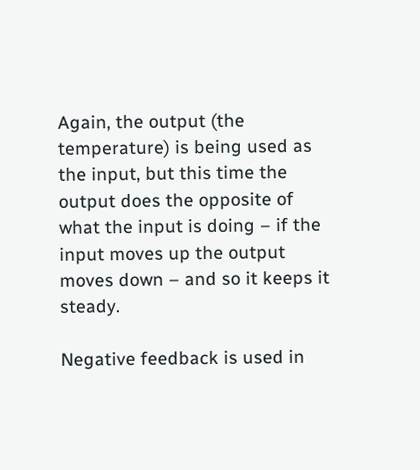Again, the output (the temperature) is being used as the input, but this time the output does the opposite of what the input is doing – if the input moves up the output moves down – and so it keeps it steady.

Negative feedback is used in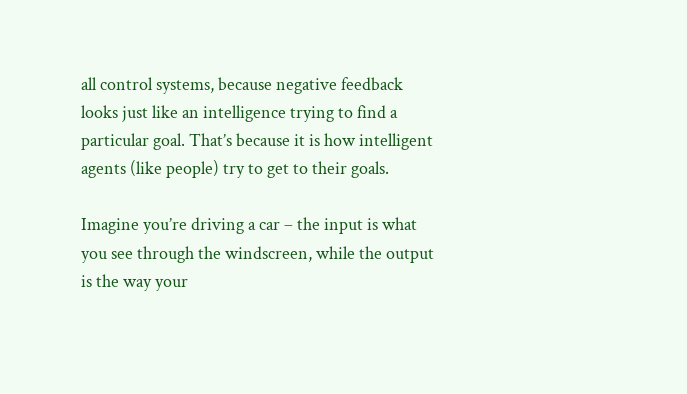all control systems, because negative feedback looks just like an intelligence trying to find a particular goal. That’s because it is how intelligent agents (like people) try to get to their goals.

Imagine you’re driving a car – the input is what you see through the windscreen, while the output is the way your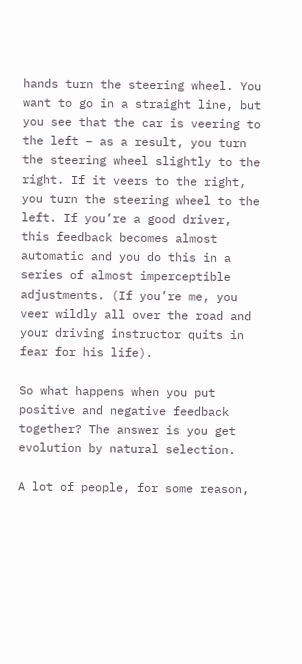hands turn the steering wheel. You want to go in a straight line, but you see that the car is veering to the left – as a result, you turn the steering wheel slightly to the right. If it veers to the right, you turn the steering wheel to the left. If you’re a good driver, this feedback becomes almost automatic and you do this in a series of almost imperceptible adjustments. (If you’re me, you veer wildly all over the road and your driving instructor quits in fear for his life).

So what happens when you put positive and negative feedback together? The answer is you get evolution by natural selection.

A lot of people, for some reason,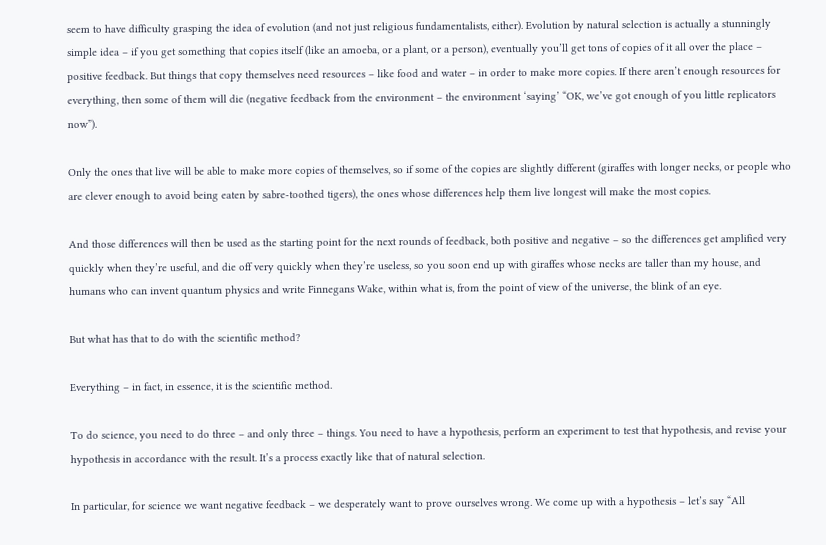seem to have difficulty grasping the idea of evolution (and not just religious fundamentalists, either). Evolution by natural selection is actually a stunningly simple idea – if you get something that copies itself (like an amoeba, or a plant, or a person), eventually you’ll get tons of copies of it all over the place – positive feedback. But things that copy themselves need resources – like food and water – in order to make more copies. If there aren’t enough resources for everything, then some of them will die (negative feedback from the environment – the environment ‘saying’ “OK, we’ve got enough of you little replicators now”).

Only the ones that live will be able to make more copies of themselves, so if some of the copies are slightly different (giraffes with longer necks, or people who are clever enough to avoid being eaten by sabre-toothed tigers), the ones whose differences help them live longest will make the most copies.

And those differences will then be used as the starting point for the next rounds of feedback, both positive and negative – so the differences get amplified very quickly when they’re useful, and die off very quickly when they’re useless, so you soon end up with giraffes whose necks are taller than my house, and humans who can invent quantum physics and write Finnegans Wake, within what is, from the point of view of the universe, the blink of an eye.

But what has that to do with the scientific method?

Everything – in fact, in essence, it is the scientific method.

To do science, you need to do three – and only three – things. You need to have a hypothesis, perform an experiment to test that hypothesis, and revise your hypothesis in accordance with the result. It’s a process exactly like that of natural selection.

In particular, for science we want negative feedback – we desperately want to prove ourselves wrong. We come up with a hypothesis – let’s say “All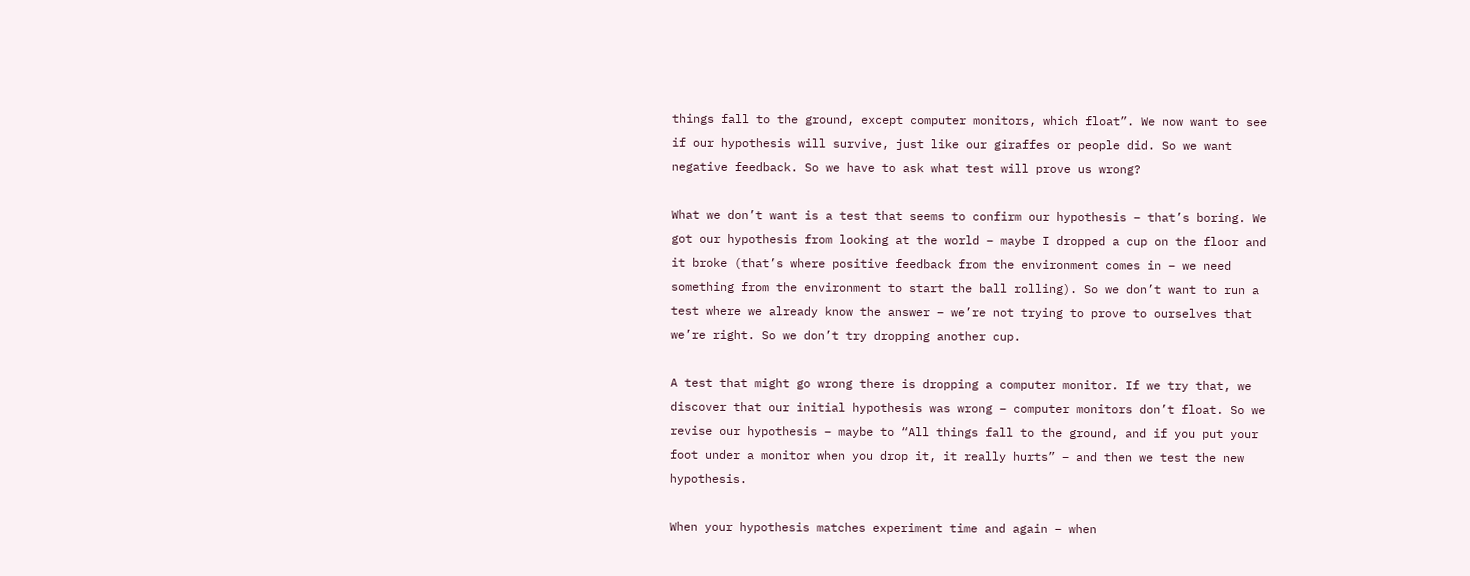things fall to the ground, except computer monitors, which float”. We now want to see if our hypothesis will survive, just like our giraffes or people did. So we want negative feedback. So we have to ask what test will prove us wrong?

What we don’t want is a test that seems to confirm our hypothesis – that’s boring. We got our hypothesis from looking at the world – maybe I dropped a cup on the floor and it broke (that’s where positive feedback from the environment comes in – we need something from the environment to start the ball rolling). So we don’t want to run a test where we already know the answer – we’re not trying to prove to ourselves that we’re right. So we don’t try dropping another cup.

A test that might go wrong there is dropping a computer monitor. If we try that, we discover that our initial hypothesis was wrong – computer monitors don’t float. So we revise our hypothesis – maybe to “All things fall to the ground, and if you put your foot under a monitor when you drop it, it really hurts” – and then we test the new hypothesis.

When your hypothesis matches experiment time and again – when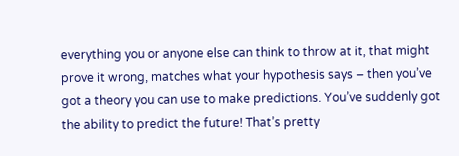everything you or anyone else can think to throw at it, that might prove it wrong, matches what your hypothesis says – then you’ve got a theory you can use to make predictions. You’ve suddenly got the ability to predict the future! That’s pretty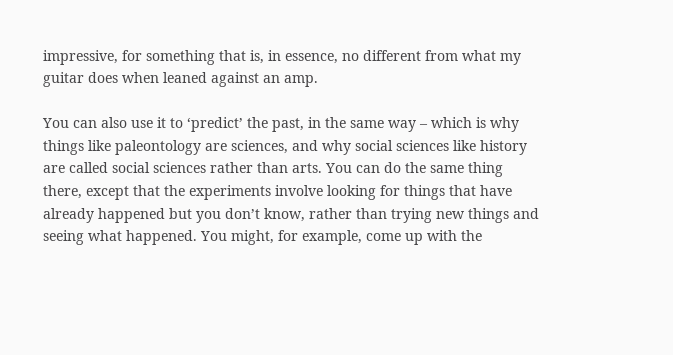impressive, for something that is, in essence, no different from what my guitar does when leaned against an amp.

You can also use it to ‘predict’ the past, in the same way – which is why things like paleontology are sciences, and why social sciences like history are called social sciences rather than arts. You can do the same thing there, except that the experiments involve looking for things that have already happened but you don’t know, rather than trying new things and seeing what happened. You might, for example, come up with the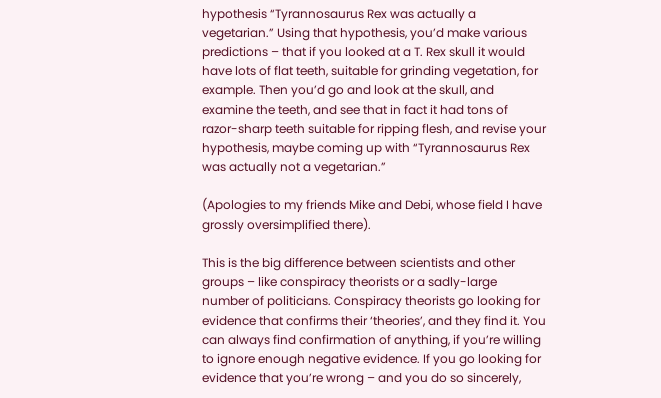hypothesis “Tyrannosaurus Rex was actually a vegetarian.” Using that hypothesis, you’d make various predictions – that if you looked at a T. Rex skull it would have lots of flat teeth, suitable for grinding vegetation, for example. Then you’d go and look at the skull, and examine the teeth, and see that in fact it had tons of razor-sharp teeth suitable for ripping flesh, and revise your hypothesis, maybe coming up with “Tyrannosaurus Rex was actually not a vegetarian.”

(Apologies to my friends Mike and Debi, whose field I have grossly oversimplified there).

This is the big difference between scientists and other groups – like conspiracy theorists or a sadly-large number of politicians. Conspiracy theorists go looking for evidence that confirms their ‘theories’, and they find it. You can always find confirmation of anything, if you’re willing to ignore enough negative evidence. If you go looking for evidence that you’re wrong – and you do so sincerely,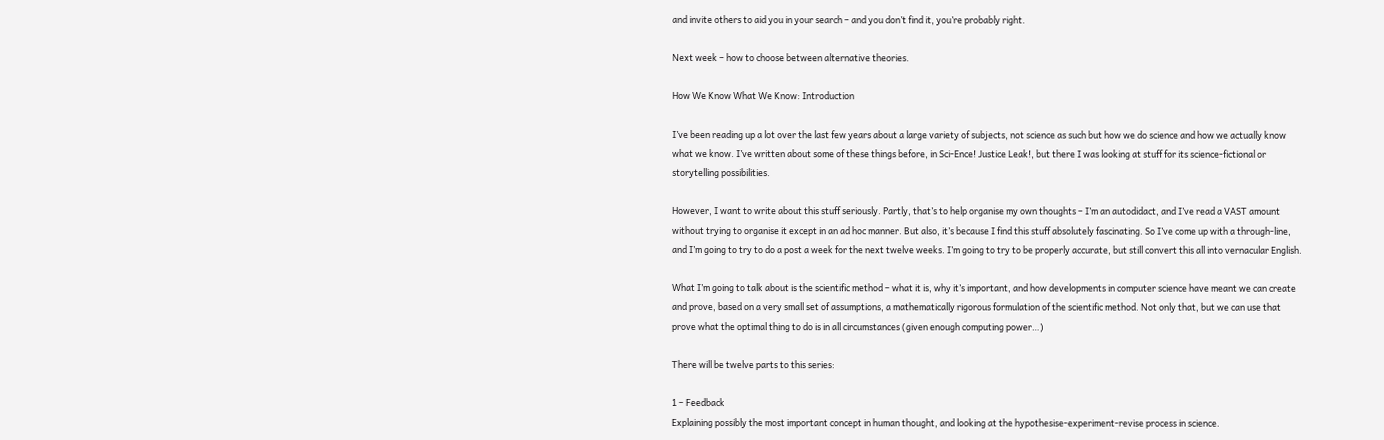and invite others to aid you in your search – and you don’t find it, you’re probably right.

Next week – how to choose between alternative theories.

How We Know What We Know: Introduction

I’ve been reading up a lot over the last few years about a large variety of subjects, not science as such but how we do science and how we actually know what we know. I’ve written about some of these things before, in Sci-Ence! Justice Leak!, but there I was looking at stuff for its science-fictional or storytelling possibilities.

However, I want to write about this stuff seriously. Partly, that’s to help organise my own thoughts – I’m an autodidact, and I’ve read a VAST amount without trying to organise it except in an ad hoc manner. But also, it’s because I find this stuff absolutely fascinating. So I’ve come up with a through-line, and I’m going to try to do a post a week for the next twelve weeks. I’m going to try to be properly accurate, but still convert this all into vernacular English.

What I’m going to talk about is the scientific method – what it is, why it’s important, and how developments in computer science have meant we can create and prove, based on a very small set of assumptions, a mathematically rigorous formulation of the scientific method. Not only that, but we can use that prove what the optimal thing to do is in all circumstances (given enough computing power…)

There will be twelve parts to this series:

1 – Feedback
Explaining possibly the most important concept in human thought, and looking at the hypothesise-experiment-revise process in science.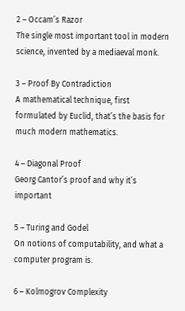2 – Occam’s Razor
The single most important tool in modern science, invented by a mediaeval monk.

3 – Proof By Contradiction
A mathematical technique, first formulated by Euclid, that’s the basis for much modern mathematics.

4 – Diagonal Proof
Georg Cantor’s proof and why it’s important

5 – Turing and Godel
On notions of computability, and what a computer program is.

6 – Kolmogrov Complexity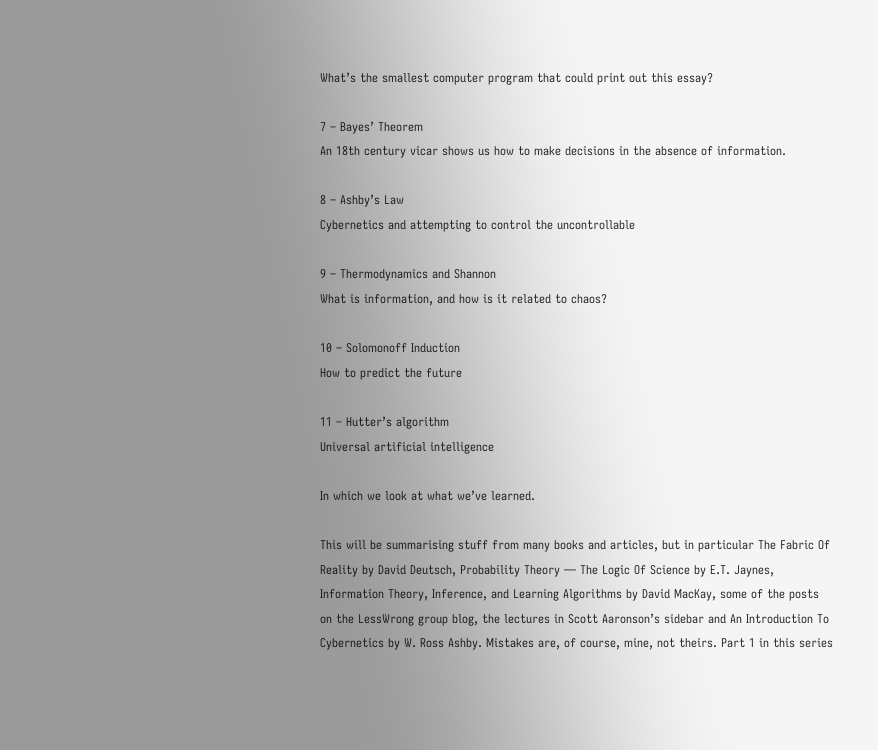What’s the smallest computer program that could print out this essay?

7 – Bayes’ Theorem
An 18th century vicar shows us how to make decisions in the absence of information.

8 – Ashby’s Law
Cybernetics and attempting to control the uncontrollable

9 – Thermodynamics and Shannon
What is information, and how is it related to chaos?

10 – Solomonoff Induction
How to predict the future

11 – Hutter’s algorithm
Universal artificial intelligence

In which we look at what we’ve learned.

This will be summarising stuff from many books and articles, but in particular The Fabric Of Reality by David Deutsch, Probability Theory — The Logic Of Science by E.T. Jaynes, Information Theory, Inference, and Learning Algorithms by David MacKay, some of the posts on the LessWrong group blog, the lectures in Scott Aaronson’s sidebar and An Introduction To Cybernetics by W. Ross Ashby. Mistakes are, of course, mine, not theirs. Part 1 in this series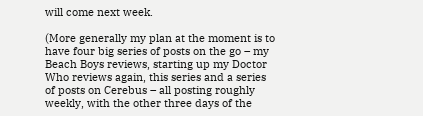will come next week.

(More generally my plan at the moment is to have four big series of posts on the go – my Beach Boys reviews, starting up my Doctor Who reviews again, this series and a series of posts on Cerebus – all posting roughly weekly, with the other three days of the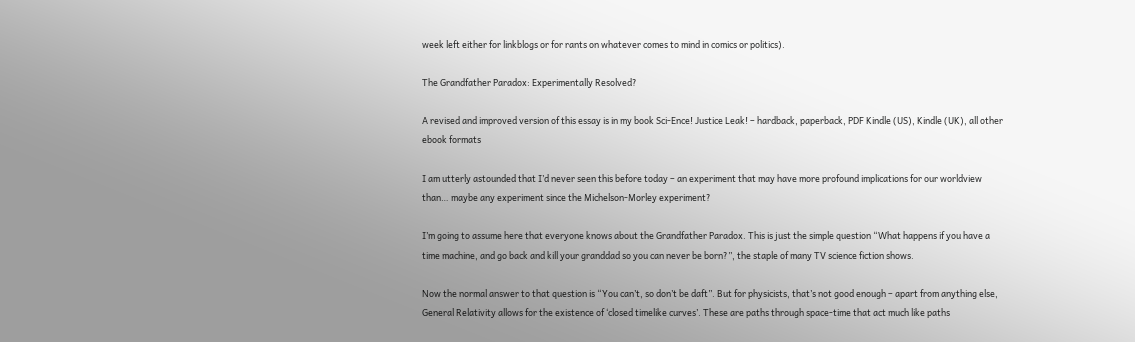week left either for linkblogs or for rants on whatever comes to mind in comics or politics).

The Grandfather Paradox: Experimentally Resolved?

A revised and improved version of this essay is in my book Sci-Ence! Justice Leak! – hardback, paperback, PDF Kindle (US), Kindle (UK), all other ebook formats

I am utterly astounded that I’d never seen this before today – an experiment that may have more profound implications for our worldview than… maybe any experiment since the Michelson-Morley experiment?

I’m going to assume here that everyone knows about the Grandfather Paradox. This is just the simple question “What happens if you have a time machine, and go back and kill your granddad so you can never be born?”, the staple of many TV science fiction shows.

Now the normal answer to that question is “You can’t, so don’t be daft”. But for physicists, that’s not good enough – apart from anything else, General Relativity allows for the existence of ‘closed timelike curves’. These are paths through space-time that act much like paths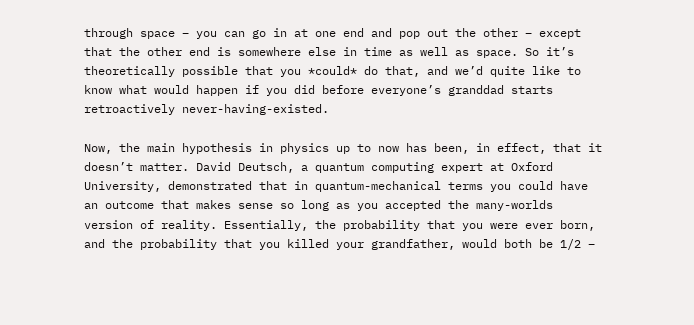through space – you can go in at one end and pop out the other – except that the other end is somewhere else in time as well as space. So it’s theoretically possible that you *could* do that, and we’d quite like to know what would happen if you did before everyone’s granddad starts retroactively never-having-existed.

Now, the main hypothesis in physics up to now has been, in effect, that it doesn’t matter. David Deutsch, a quantum computing expert at Oxford University, demonstrated that in quantum-mechanical terms you could have an outcome that makes sense so long as you accepted the many-worlds version of reality. Essentially, the probability that you were ever born, and the probability that you killed your grandfather, would both be 1/2 –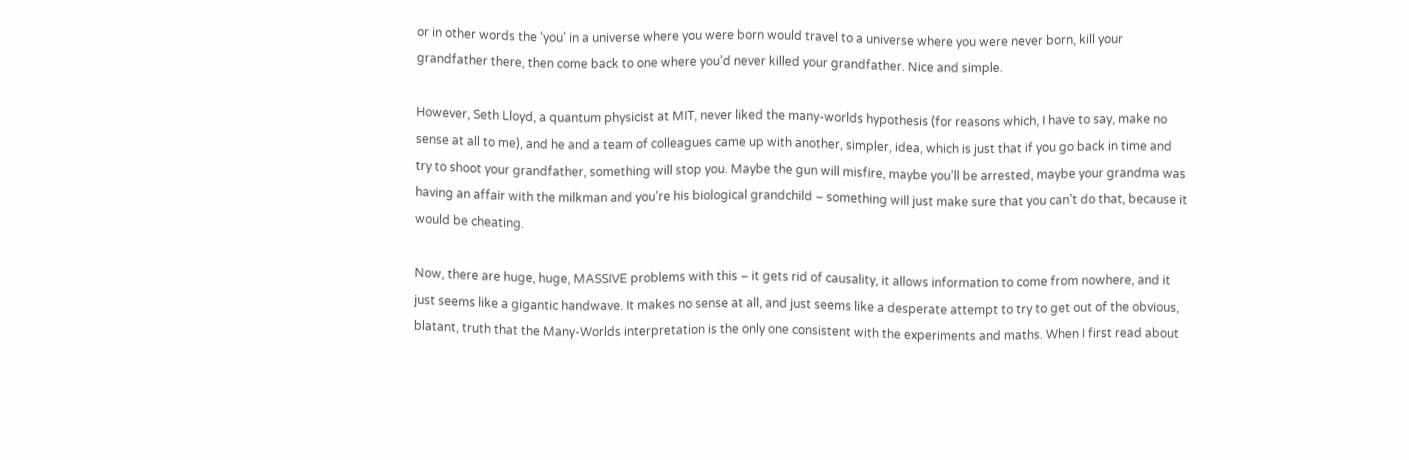or in other words the ‘you’ in a universe where you were born would travel to a universe where you were never born, kill your grandfather there, then come back to one where you’d never killed your grandfather. Nice and simple.

However, Seth Lloyd, a quantum physicist at MIT, never liked the many-worlds hypothesis (for reasons which, I have to say, make no sense at all to me), and he and a team of colleagues came up with another, simpler, idea, which is just that if you go back in time and try to shoot your grandfather, something will stop you. Maybe the gun will misfire, maybe you’ll be arrested, maybe your grandma was having an affair with the milkman and you’re his biological grandchild – something will just make sure that you can’t do that, because it would be cheating.

Now, there are huge, huge, MASSIVE problems with this – it gets rid of causality, it allows information to come from nowhere, and it just seems like a gigantic handwave. It makes no sense at all, and just seems like a desperate attempt to try to get out of the obvious, blatant, truth that the Many-Worlds interpretation is the only one consistent with the experiments and maths. When I first read about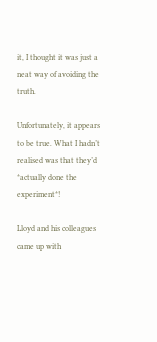it, I thought it was just a neat way of avoiding the truth.

Unfortunately, it appears to be true. What I hadn’t realised was that they’d *actually done the experiment*!

Lloyd and his colleagues came up with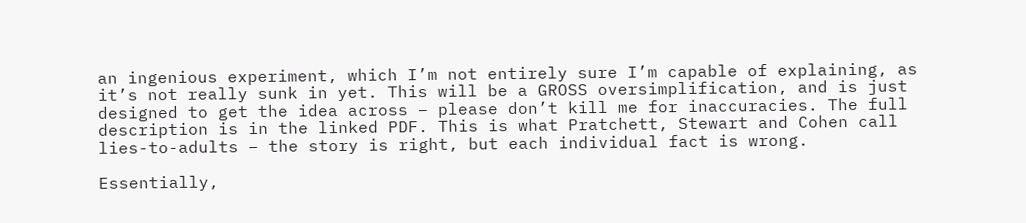an ingenious experiment, which I’m not entirely sure I’m capable of explaining, as it’s not really sunk in yet. This will be a GROSS oversimplification, and is just designed to get the idea across – please don’t kill me for inaccuracies. The full description is in the linked PDF. This is what Pratchett, Stewart and Cohen call lies-to-adults – the story is right, but each individual fact is wrong.

Essentially,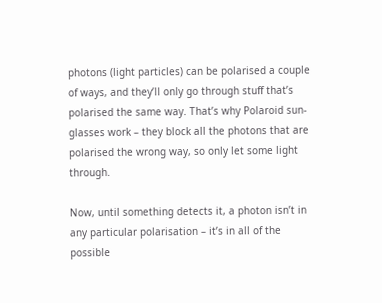photons (light particles) can be polarised a couple of ways, and they’ll only go through stuff that’s polarised the same way. That’s why Polaroid sun-glasses work – they block all the photons that are polarised the wrong way, so only let some light through.

Now, until something detects it, a photon isn’t in any particular polarisation – it’s in all of the possible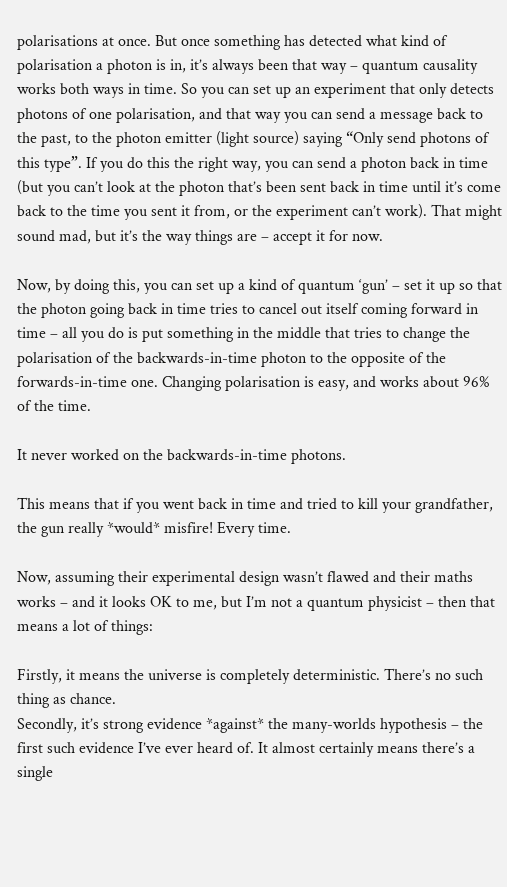polarisations at once. But once something has detected what kind of polarisation a photon is in, it’s always been that way – quantum causality works both ways in time. So you can set up an experiment that only detects photons of one polarisation, and that way you can send a message back to the past, to the photon emitter (light source) saying “Only send photons of this type”. If you do this the right way, you can send a photon back in time (but you can’t look at the photon that’s been sent back in time until it’s come back to the time you sent it from, or the experiment can’t work). That might sound mad, but it’s the way things are – accept it for now.

Now, by doing this, you can set up a kind of quantum ‘gun’ – set it up so that the photon going back in time tries to cancel out itself coming forward in time – all you do is put something in the middle that tries to change the polarisation of the backwards-in-time photon to the opposite of the forwards-in-time one. Changing polarisation is easy, and works about 96% of the time.

It never worked on the backwards-in-time photons.

This means that if you went back in time and tried to kill your grandfather, the gun really *would* misfire! Every time.

Now, assuming their experimental design wasn’t flawed and their maths works – and it looks OK to me, but I’m not a quantum physicist – then that means a lot of things:

Firstly, it means the universe is completely deterministic. There’s no such thing as chance.
Secondly, it’s strong evidence *against* the many-worlds hypothesis – the first such evidence I’ve ever heard of. It almost certainly means there’s a single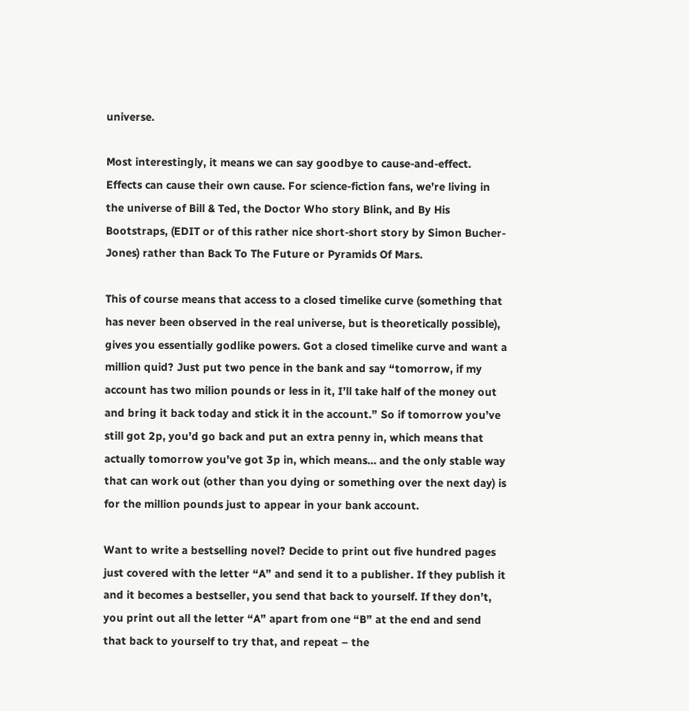universe.

Most interestingly, it means we can say goodbye to cause-and-effect. Effects can cause their own cause. For science-fiction fans, we’re living in the universe of Bill & Ted, the Doctor Who story Blink, and By His Bootstraps, (EDIT or of this rather nice short-short story by Simon Bucher-Jones) rather than Back To The Future or Pyramids Of Mars.

This of course means that access to a closed timelike curve (something that has never been observed in the real universe, but is theoretically possible), gives you essentially godlike powers. Got a closed timelike curve and want a million quid? Just put two pence in the bank and say “tomorrow, if my account has two milion pounds or less in it, I’ll take half of the money out and bring it back today and stick it in the account.” So if tomorrow you’ve still got 2p, you’d go back and put an extra penny in, which means that actually tomorrow you’ve got 3p in, which means… and the only stable way that can work out (other than you dying or something over the next day) is for the million pounds just to appear in your bank account.

Want to write a bestselling novel? Decide to print out five hundred pages just covered with the letter “A” and send it to a publisher. If they publish it and it becomes a bestseller, you send that back to yourself. If they don’t, you print out all the letter “A” apart from one “B” at the end and send that back to yourself to try that, and repeat – the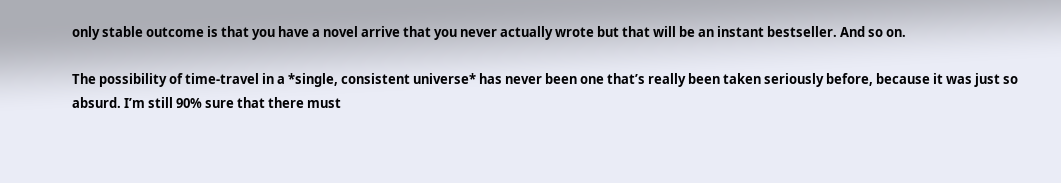only stable outcome is that you have a novel arrive that you never actually wrote but that will be an instant bestseller. And so on.

The possibility of time-travel in a *single, consistent universe* has never been one that’s really been taken seriously before, because it was just so absurd. I’m still 90% sure that there must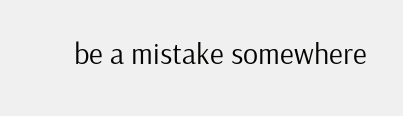be a mistake somewhere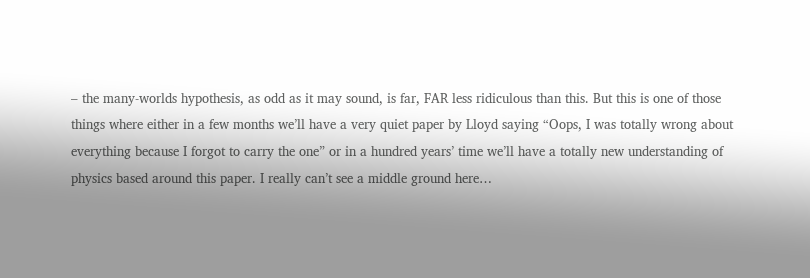– the many-worlds hypothesis, as odd as it may sound, is far, FAR less ridiculous than this. But this is one of those things where either in a few months we’ll have a very quiet paper by Lloyd saying “Oops, I was totally wrong about everything because I forgot to carry the one” or in a hundred years’ time we’ll have a totally new understanding of physics based around this paper. I really can’t see a middle ground here…